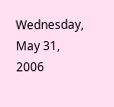Wednesday, May 31, 2006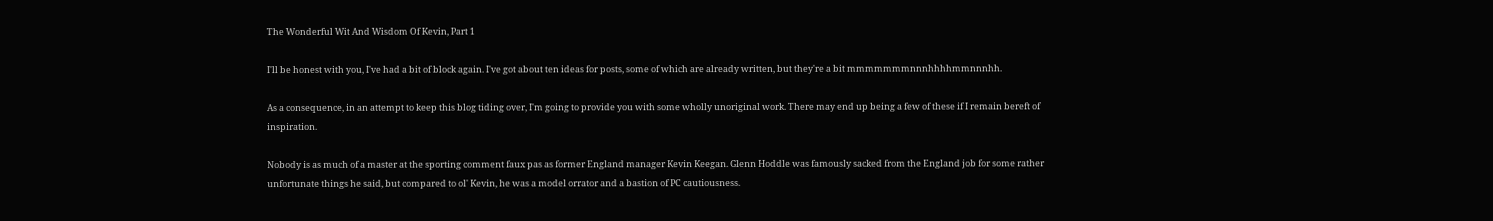The Wonderful Wit And Wisdom Of Kevin, Part 1

I'll be honest with you, I've had a bit of block again. I've got about ten ideas for posts, some of which are already written, but they're a bit mmmmmmmnnnhhhhmmnnnhh.

As a consequence, in an attempt to keep this blog tiding over, I'm going to provide you with some wholly unoriginal work. There may end up being a few of these if I remain bereft of inspiration.

Nobody is as much of a master at the sporting comment faux pas as former England manager Kevin Keegan. Glenn Hoddle was famously sacked from the England job for some rather unfortunate things he said, but compared to ol' Kevin, he was a model orrator and a bastion of PC cautiousness.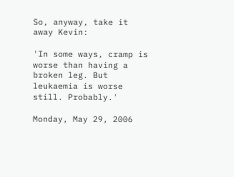So, anyway, take it away Kevin:

'In some ways, cramp is worse than having a broken leg. But leukaemia is worse still. Probably.'

Monday, May 29, 2006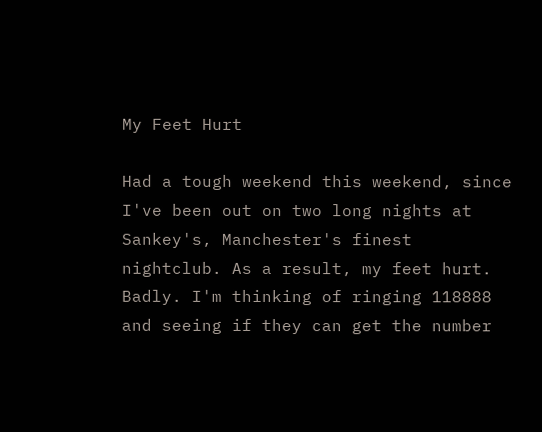My Feet Hurt

Had a tough weekend this weekend, since I've been out on two long nights at Sankey's, Manchester's finest nightclub. As a result, my feet hurt. Badly. I'm thinking of ringing 118888 and seeing if they can get the number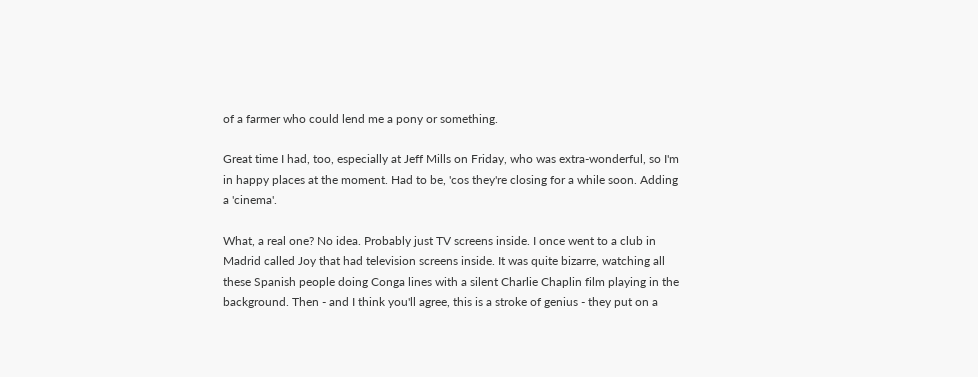of a farmer who could lend me a pony or something.

Great time I had, too, especially at Jeff Mills on Friday, who was extra-wonderful, so I'm in happy places at the moment. Had to be, 'cos they're closing for a while soon. Adding a 'cinema'.

What, a real one? No idea. Probably just TV screens inside. I once went to a club in Madrid called Joy that had television screens inside. It was quite bizarre, watching all these Spanish people doing Conga lines with a silent Charlie Chaplin film playing in the background. Then - and I think you'll agree, this is a stroke of genius - they put on a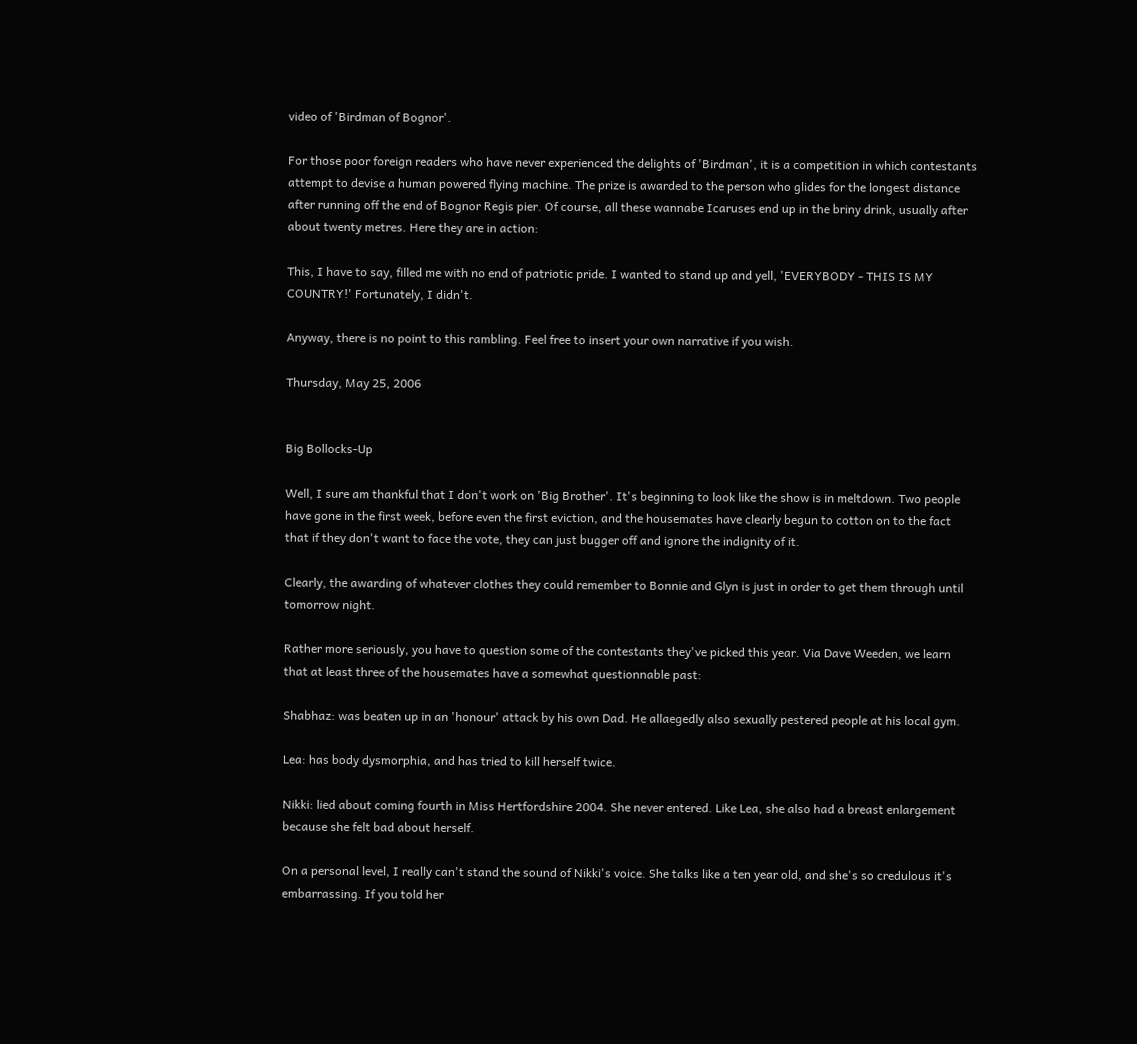video of 'Birdman of Bognor'.

For those poor foreign readers who have never experienced the delights of 'Birdman', it is a competition in which contestants attempt to devise a human powered flying machine. The prize is awarded to the person who glides for the longest distance after running off the end of Bognor Regis pier. Of course, all these wannabe Icaruses end up in the briny drink, usually after about twenty metres. Here they are in action:

This, I have to say, filled me with no end of patriotic pride. I wanted to stand up and yell, 'EVERYBODY - THIS IS MY COUNTRY!' Fortunately, I didn't.

Anyway, there is no point to this rambling. Feel free to insert your own narrative if you wish.

Thursday, May 25, 2006


Big Bollocks-Up

Well, I sure am thankful that I don't work on 'Big Brother'. It's beginning to look like the show is in meltdown. Two people have gone in the first week, before even the first eviction, and the housemates have clearly begun to cotton on to the fact that if they don't want to face the vote, they can just bugger off and ignore the indignity of it.

Clearly, the awarding of whatever clothes they could remember to Bonnie and Glyn is just in order to get them through until tomorrow night.

Rather more seriously, you have to question some of the contestants they've picked this year. Via Dave Weeden, we learn that at least three of the housemates have a somewhat questionnable past:

Shabhaz: was beaten up in an 'honour' attack by his own Dad. He allaegedly also sexually pestered people at his local gym.

Lea: has body dysmorphia, and has tried to kill herself twice.

Nikki: lied about coming fourth in Miss Hertfordshire 2004. She never entered. Like Lea, she also had a breast enlargement because she felt bad about herself.

On a personal level, I really can't stand the sound of Nikki's voice. She talks like a ten year old, and she's so credulous it's embarrassing. If you told her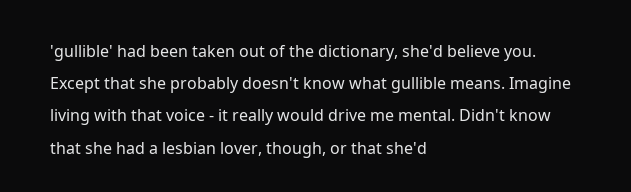'gullible' had been taken out of the dictionary, she'd believe you. Except that she probably doesn't know what gullible means. Imagine living with that voice - it really would drive me mental. Didn't know that she had a lesbian lover, though, or that she'd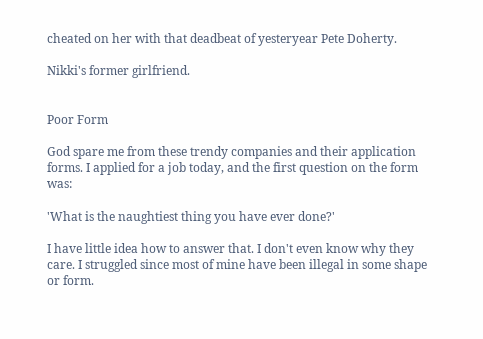cheated on her with that deadbeat of yesteryear Pete Doherty.

Nikki's former girlfriend.


Poor Form

God spare me from these trendy companies and their application forms. I applied for a job today, and the first question on the form was:

'What is the naughtiest thing you have ever done?'

I have little idea how to answer that. I don't even know why they care. I struggled since most of mine have been illegal in some shape or form.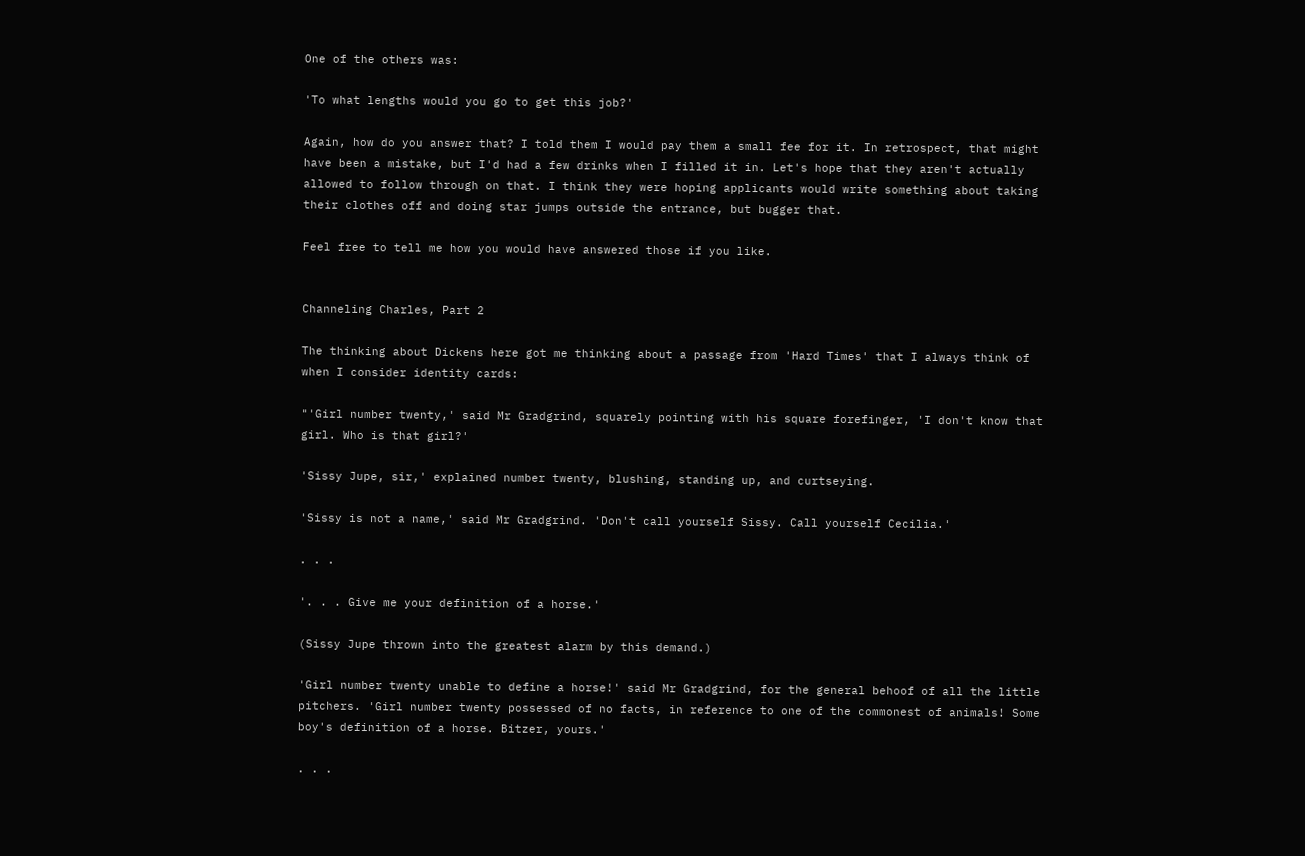One of the others was:

'To what lengths would you go to get this job?'

Again, how do you answer that? I told them I would pay them a small fee for it. In retrospect, that might have been a mistake, but I'd had a few drinks when I filled it in. Let's hope that they aren't actually allowed to follow through on that. I think they were hoping applicants would write something about taking their clothes off and doing star jumps outside the entrance, but bugger that.

Feel free to tell me how you would have answered those if you like.


Channeling Charles, Part 2

The thinking about Dickens here got me thinking about a passage from 'Hard Times' that I always think of when I consider identity cards:

"'Girl number twenty,' said Mr Gradgrind, squarely pointing with his square forefinger, 'I don't know that girl. Who is that girl?'

'Sissy Jupe, sir,' explained number twenty, blushing, standing up, and curtseying.

'Sissy is not a name,' said Mr Gradgrind. 'Don't call yourself Sissy. Call yourself Cecilia.'

. . .

'. . . Give me your definition of a horse.'

(Sissy Jupe thrown into the greatest alarm by this demand.)

'Girl number twenty unable to define a horse!' said Mr Gradgrind, for the general behoof of all the little pitchers. 'Girl number twenty possessed of no facts, in reference to one of the commonest of animals! Some boy's definition of a horse. Bitzer, yours.'

. . .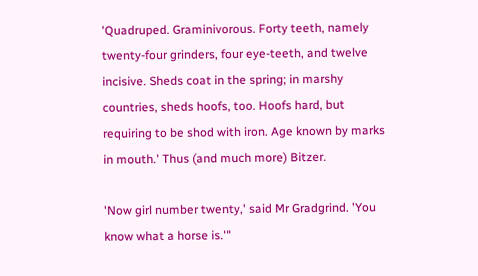'Quadruped. Graminivorous. Forty teeth, namely twenty-four grinders, four eye-teeth, and twelve incisive. Sheds coat in the spring; in marshy countries, sheds hoofs, too. Hoofs hard, but requiring to be shod with iron. Age known by marks in mouth.' Thus (and much more) Bitzer.

'Now girl number twenty,' said Mr Gradgrind. 'You know what a horse is.'"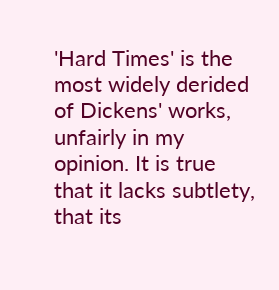'Hard Times' is the most widely derided of Dickens' works, unfairly in my opinion. It is true that it lacks subtlety, that its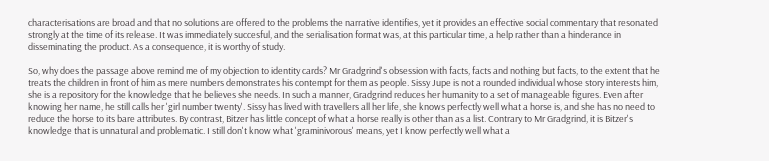characterisations are broad and that no solutions are offered to the problems the narrative identifies, yet it provides an effective social commentary that resonated strongly at the time of its release. It was immediately succesful, and the serialisation format was, at this particular time, a help rather than a hinderance in disseminating the product. As a consequence, it is worthy of study.

So, why does the passage above remind me of my objection to identity cards? Mr Gradgrind's obsession with facts, facts and nothing but facts, to the extent that he treats the children in front of him as mere numbers demonstrates his contempt for them as people. Sissy Jupe is not a rounded individual whose story interests him, she is a repository for the knowledge that he believes she needs. In such a manner, Gradgrind reduces her humanity to a set of manageable figures. Even after knowing her name, he still calls her 'girl number twenty'. Sissy has lived with travellers all her life, she knows perfectly well what a horse is, and she has no need to reduce the horse to its bare attributes. By contrast, Bitzer has little concept of what a horse really is other than as a list. Contrary to Mr Gradgrind, it is Bitzer's knowledge that is unnatural and problematic. I still don't know what 'graminivorous' means, yet I know perfectly well what a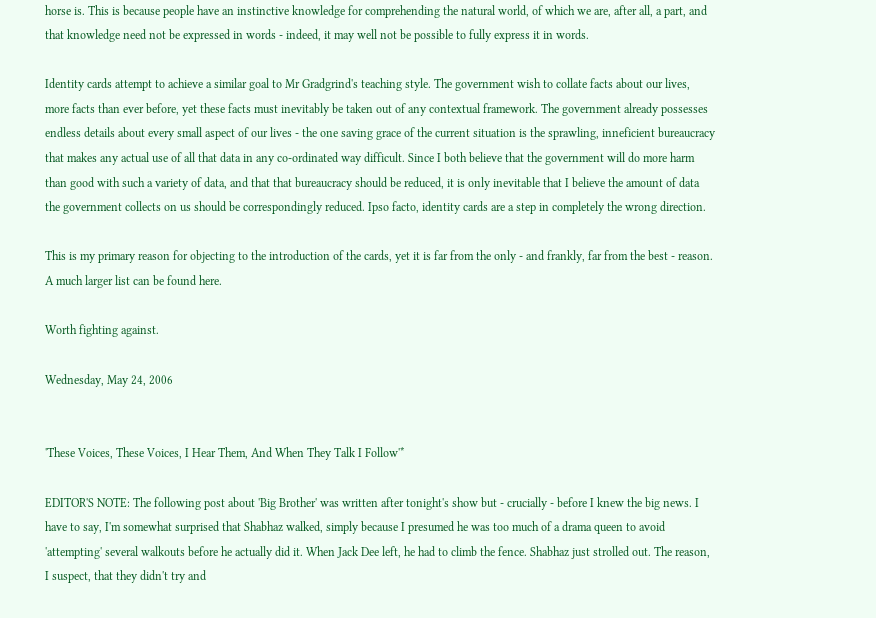horse is. This is because people have an instinctive knowledge for comprehending the natural world, of which we are, after all, a part, and that knowledge need not be expressed in words - indeed, it may well not be possible to fully express it in words.

Identity cards attempt to achieve a similar goal to Mr Gradgrind's teaching style. The government wish to collate facts about our lives, more facts than ever before, yet these facts must inevitably be taken out of any contextual framework. The government already possesses endless details about every small aspect of our lives - the one saving grace of the current situation is the sprawling, inneficient bureaucracy that makes any actual use of all that data in any co-ordinated way difficult. Since I both believe that the government will do more harm than good with such a variety of data, and that that bureaucracy should be reduced, it is only inevitable that I believe the amount of data the government collects on us should be correspondingly reduced. Ipso facto, identity cards are a step in completely the wrong direction.

This is my primary reason for objecting to the introduction of the cards, yet it is far from the only - and frankly, far from the best - reason. A much larger list can be found here.

Worth fighting against.

Wednesday, May 24, 2006


'These Voices, These Voices, I Hear Them, And When They Talk I Follow'*

EDITOR'S NOTE: The following post about 'Big Brother' was written after tonight's show but - crucially - before I knew the big news. I have to say, I'm somewhat surprised that Shabhaz walked, simply because I presumed he was too much of a drama queen to avoid 'attempting' several walkouts before he actually did it. When Jack Dee left, he had to climb the fence. Shabhaz just strolled out. The reason, I suspect, that they didn't try and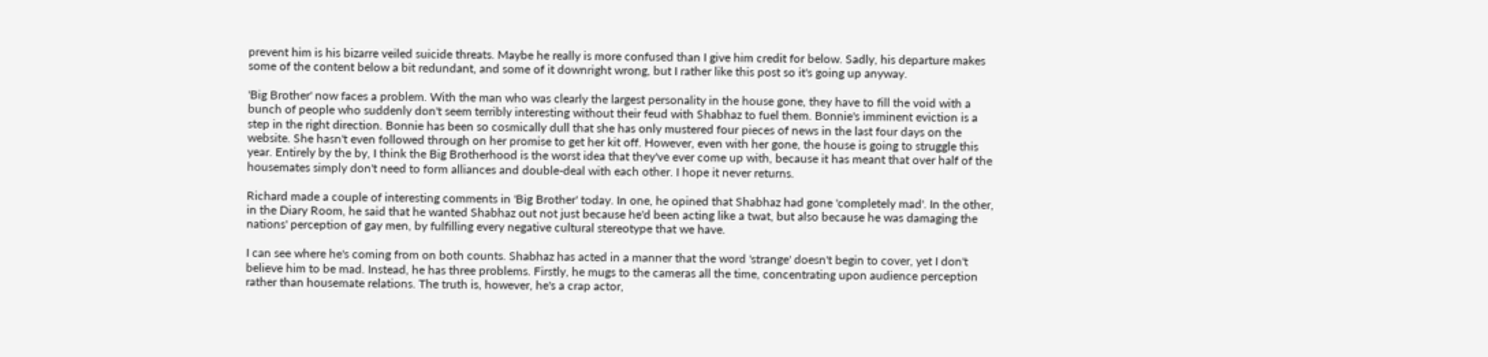prevent him is his bizarre veiled suicide threats. Maybe he really is more confused than I give him credit for below. Sadly, his departure makes some of the content below a bit redundant, and some of it downright wrong, but I rather like this post so it's going up anyway.

'Big Brother' now faces a problem. With the man who was clearly the largest personality in the house gone, they have to fill the void with a bunch of people who suddenly don't seem terribly interesting without their feud with Shabhaz to fuel them. Bonnie's imminent eviction is a step in the right direction. Bonnie has been so cosmically dull that she has only mustered four pieces of news in the last four days on the website. She hasn't even followed through on her promise to get her kit off. However, even with her gone, the house is going to struggle this year. Entirely by the by, I think the Big Brotherhood is the worst idea that they've ever come up with, because it has meant that over half of the housemates simply don't need to form alliances and double-deal with each other. I hope it never returns.

Richard made a couple of interesting comments in 'Big Brother' today. In one, he opined that Shabhaz had gone 'completely mad'. In the other, in the Diary Room, he said that he wanted Shabhaz out not just because he'd been acting like a twat, but also because he was damaging the nations' perception of gay men, by fulfilling every negative cultural stereotype that we have.

I can see where he's coming from on both counts. Shabhaz has acted in a manner that the word 'strange' doesn't begin to cover, yet I don't believe him to be mad. Instead, he has three problems. Firstly, he mugs to the cameras all the time, concentrating upon audience perception rather than housemate relations. The truth is, however, he's a crap actor,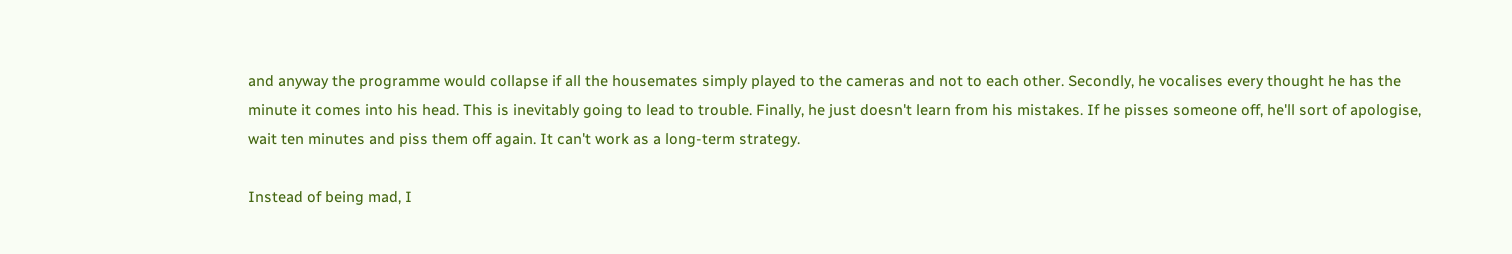and anyway the programme would collapse if all the housemates simply played to the cameras and not to each other. Secondly, he vocalises every thought he has the minute it comes into his head. This is inevitably going to lead to trouble. Finally, he just doesn't learn from his mistakes. If he pisses someone off, he'll sort of apologise, wait ten minutes and piss them off again. It can't work as a long-term strategy.

Instead of being mad, I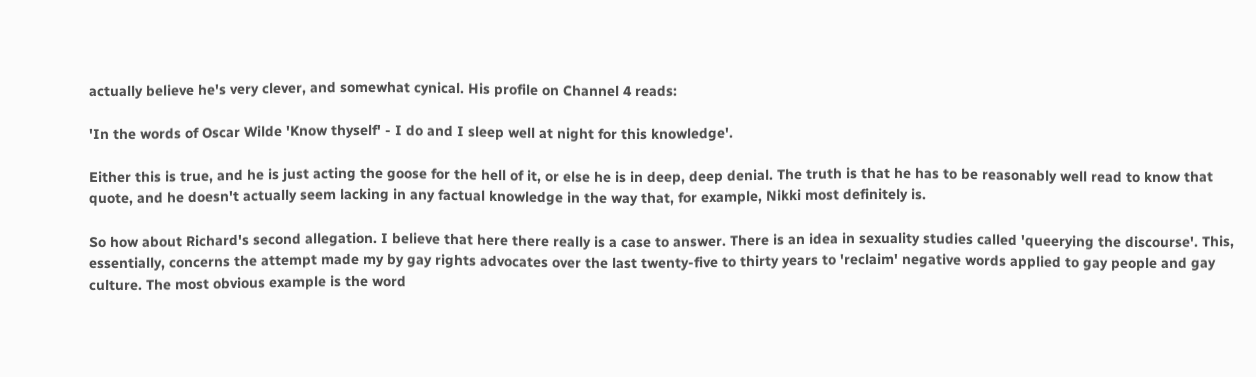actually believe he's very clever, and somewhat cynical. His profile on Channel 4 reads:

'In the words of Oscar Wilde 'Know thyself' - I do and I sleep well at night for this knowledge'.

Either this is true, and he is just acting the goose for the hell of it, or else he is in deep, deep denial. The truth is that he has to be reasonably well read to know that quote, and he doesn't actually seem lacking in any factual knowledge in the way that, for example, Nikki most definitely is.

So how about Richard's second allegation. I believe that here there really is a case to answer. There is an idea in sexuality studies called 'queerying the discourse'. This, essentially, concerns the attempt made my by gay rights advocates over the last twenty-five to thirty years to 'reclaim' negative words applied to gay people and gay culture. The most obvious example is the word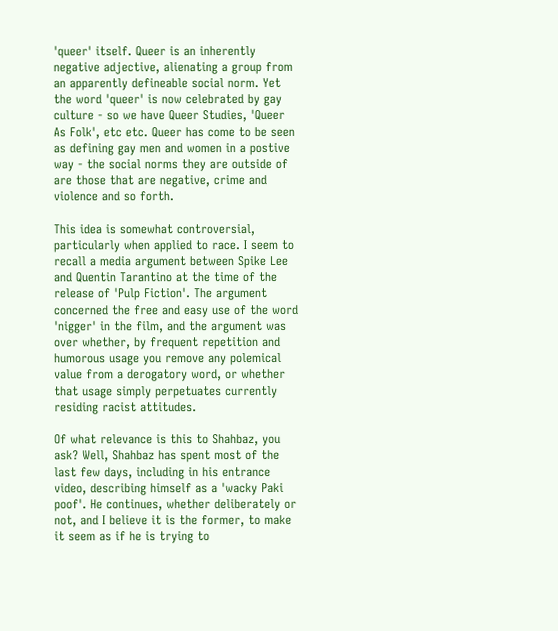'queer' itself. Queer is an inherently negative adjective, alienating a group from an apparently defineable social norm. Yet the word 'queer' is now celebrated by gay culture - so we have Queer Studies, 'Queer As Folk', etc etc. Queer has come to be seen as defining gay men and women in a postive way - the social norms they are outside of are those that are negative, crime and violence and so forth.

This idea is somewhat controversial, particularly when applied to race. I seem to recall a media argument between Spike Lee and Quentin Tarantino at the time of the release of 'Pulp Fiction'. The argument concerned the free and easy use of the word 'nigger' in the film, and the argument was over whether, by frequent repetition and humorous usage you remove any polemical value from a derogatory word, or whether that usage simply perpetuates currently residing racist attitudes.

Of what relevance is this to Shahbaz, you ask? Well, Shahbaz has spent most of the last few days, including in his entrance video, describing himself as a 'wacky Paki poof'. He continues, whether deliberately or not, and I believe it is the former, to make it seem as if he is trying to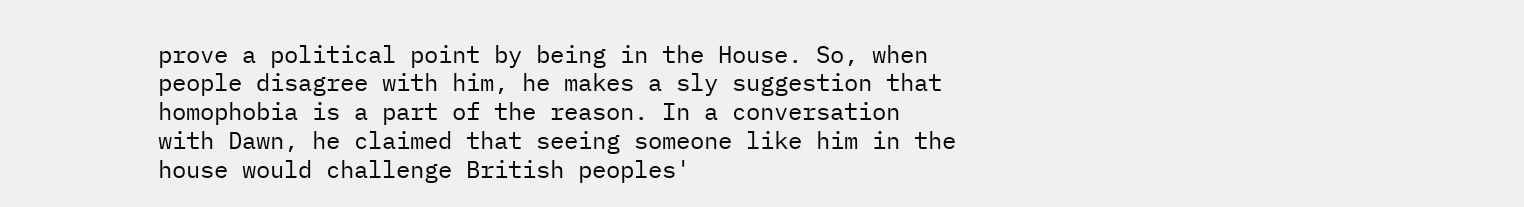prove a political point by being in the House. So, when people disagree with him, he makes a sly suggestion that homophobia is a part of the reason. In a conversation with Dawn, he claimed that seeing someone like him in the house would challenge British peoples'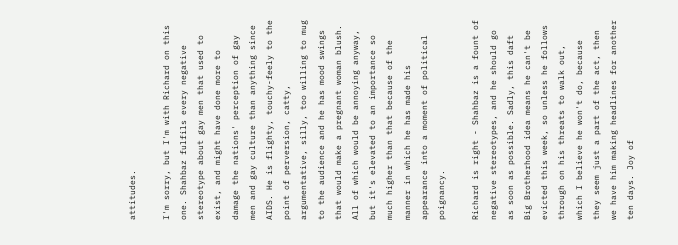attitudes.

I'm sorry, but I'm with Richard on this one. Shahbaz fulfils every negative stereotype about gay men that used to exist, and might have done more to damage the nations' perception of gay men and gay culture than anything since AIDS. He is flighty, touchy-feely to the point of perversion, catty, argumentative, silly, too willing to mug to the audience and he has mood swings that would make a pregnant woman blush. All of which would be annoying anyway, but it's elevated to an importance so much higher than that because of the manner in which he has made his appearance into a moment of political poignancy.

Richard is right - Shahbaz is a fount of negative stereotypes, and he should go as soon as possible. Sadly, this daft Big Brotherhood idea means he can't be evicted this week, so unless he follows through on his threats to walk out, which I believe he won't do, because they seem just a part of the act, then we have him making headlines for another ten days. Joy of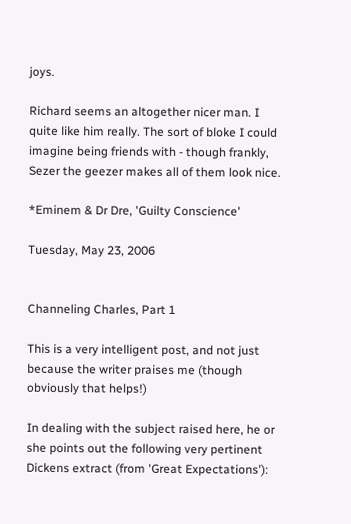joys.

Richard seems an altogether nicer man. I quite like him really. The sort of bloke I could imagine being friends with - though frankly, Sezer the geezer makes all of them look nice.

*Eminem & Dr Dre, 'Guilty Conscience'

Tuesday, May 23, 2006


Channeling Charles, Part 1

This is a very intelligent post, and not just because the writer praises me (though obviously that helps!)

In dealing with the subject raised here, he or she points out the following very pertinent Dickens extract (from 'Great Expectations'):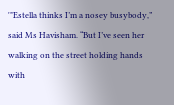'"Estella thinks I’m a nosey busybody,” said Ms Havisham. “But I’ve seen her walking on the street holding hands with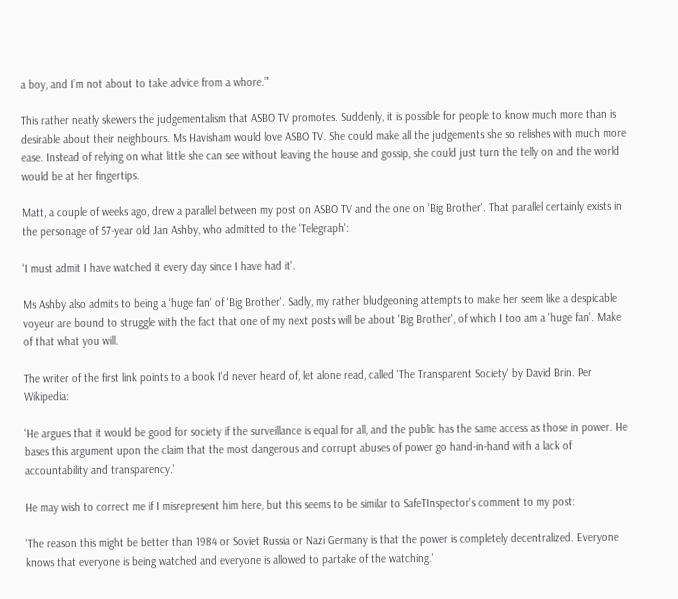a boy, and I’m not about to take advice from a whore.”'

This rather neatly skewers the judgementalism that ASBO TV promotes. Suddenly, it is possible for people to know much more than is desirable about their neighbours. Ms Havisham would love ASBO TV. She could make all the judgements she so relishes with much more ease. Instead of relying on what little she can see without leaving the house and gossip, she could just turn the telly on and the world would be at her fingertips.

Matt, a couple of weeks ago, drew a parallel between my post on ASBO TV and the one on 'Big Brother'. That parallel certainly exists in the personage of 57-year old Jan Ashby, who admitted to the 'Telegraph':

'I must admit I have watched it every day since I have had it'.

Ms Ashby also admits to being a 'huge fan' of 'Big Brother'. Sadly, my rather bludgeoning attempts to make her seem like a despicable voyeur are bound to struggle with the fact that one of my next posts will be about 'Big Brother', of which I too am a 'huge fan'. Make of that what you will.

The writer of the first link points to a book I'd never heard of, let alone read, called 'The Transparent Society' by David Brin. Per Wikipedia:

'He argues that it would be good for society if the surveillance is equal for all, and the public has the same access as those in power. He bases this argument upon the claim that the most dangerous and corrupt abuses of power go hand-in-hand with a lack of accountability and transparency.'

He may wish to correct me if I misrepresent him here, but this seems to be similar to SafeTInspector's comment to my post:

'The reason this might be better than 1984 or Soviet Russia or Nazi Germany is that the power is completely decentralized. Everyone knows that everyone is being watched and everyone is allowed to partake of the watching.'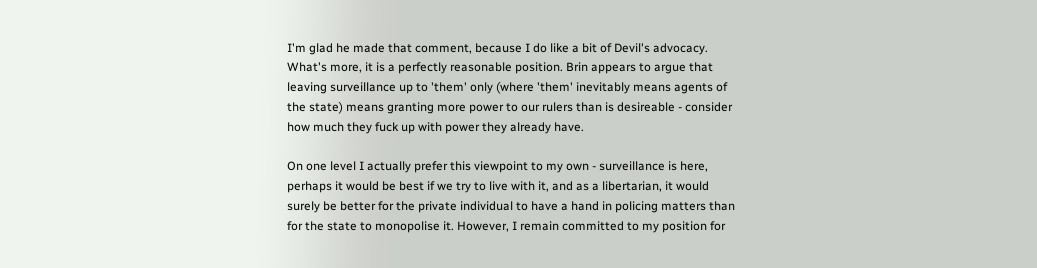I'm glad he made that comment, because I do like a bit of Devil's advocacy. What's more, it is a perfectly reasonable position. Brin appears to argue that leaving surveillance up to 'them' only (where 'them' inevitably means agents of the state) means granting more power to our rulers than is desireable - consider how much they fuck up with power they already have.

On one level I actually prefer this viewpoint to my own - surveillance is here, perhaps it would be best if we try to live with it, and as a libertarian, it would surely be better for the private individual to have a hand in policing matters than for the state to monopolise it. However, I remain committed to my position for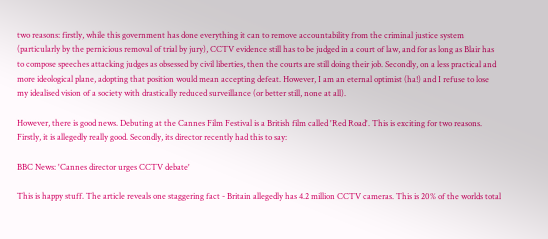two reasons: firstly, while this government has done everything it can to remove accountability from the criminal justice system (particularly by the pernicious removal of trial by jury), CCTV evidence still has to be judged in a court of law, and for as long as Blair has to compose speeches attacking judges as obsessed by civil liberties, then the courts are still doing their job. Secondly, on a less practical and more ideological plane, adopting that position would mean accepting defeat. However, I am an eternal optimist (ha!) and I refuse to lose my idealised vision of a society with drastically reduced surveillance (or better still, none at all).

However, there is good news. Debuting at the Cannes Film Festival is a British film called 'Red Road'. This is exciting for two reasons. Firstly, it is allegedly really good. Secondly, its director recently had this to say:

BBC News: 'Cannes director urges CCTV debate'

This is happy stuff. The article reveals one staggering fact - Britain allegedly has 4.2 million CCTV cameras. This is 20% of the worlds total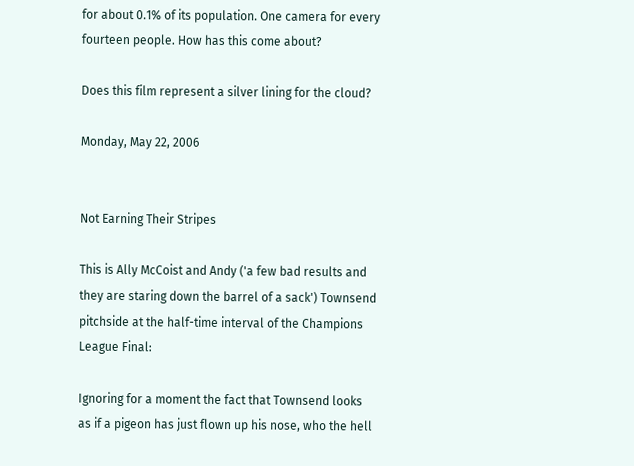for about 0.1% of its population. One camera for every fourteen people. How has this come about?

Does this film represent a silver lining for the cloud?

Monday, May 22, 2006


Not Earning Their Stripes

This is Ally McCoist and Andy ('a few bad results and they are staring down the barrel of a sack') Townsend pitchside at the half-time interval of the Champions League Final:

Ignoring for a moment the fact that Townsend looks as if a pigeon has just flown up his nose, who the hell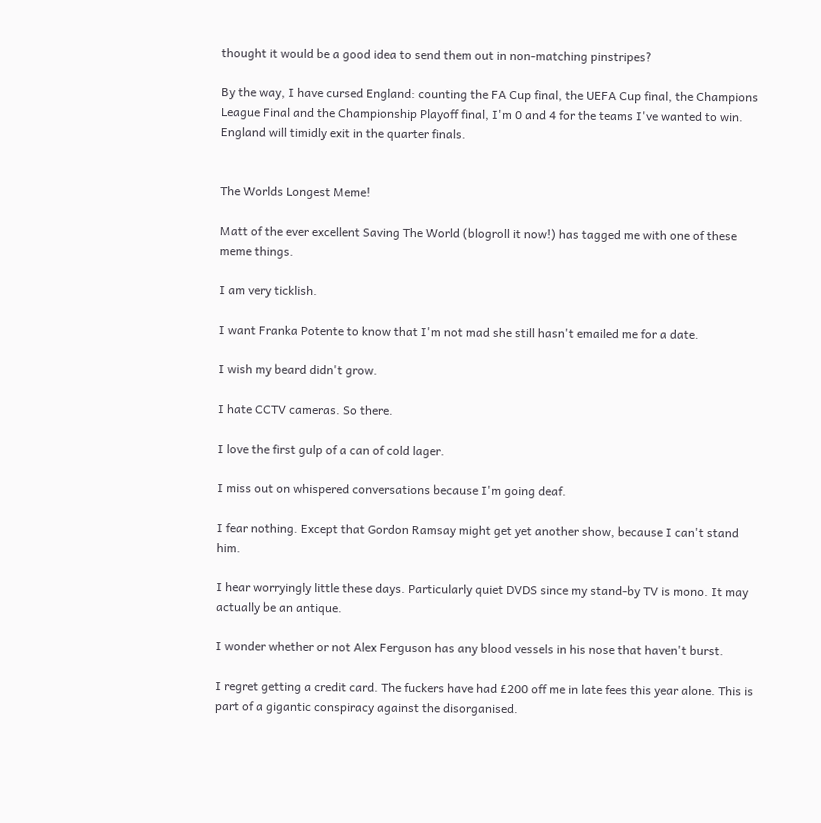thought it would be a good idea to send them out in non-matching pinstripes?

By the way, I have cursed England: counting the FA Cup final, the UEFA Cup final, the Champions League Final and the Championship Playoff final, I'm 0 and 4 for the teams I've wanted to win. England will timidly exit in the quarter finals.


The Worlds Longest Meme!

Matt of the ever excellent Saving The World (blogroll it now!) has tagged me with one of these meme things.

I am very ticklish.

I want Franka Potente to know that I'm not mad she still hasn't emailed me for a date.

I wish my beard didn't grow.

I hate CCTV cameras. So there.

I love the first gulp of a can of cold lager.

I miss out on whispered conversations because I'm going deaf.

I fear nothing. Except that Gordon Ramsay might get yet another show, because I can't stand him.

I hear worryingly little these days. Particularly quiet DVDS since my stand-by TV is mono. It may actually be an antique.

I wonder whether or not Alex Ferguson has any blood vessels in his nose that haven't burst.

I regret getting a credit card. The fuckers have had £200 off me in late fees this year alone. This is part of a gigantic conspiracy against the disorganised.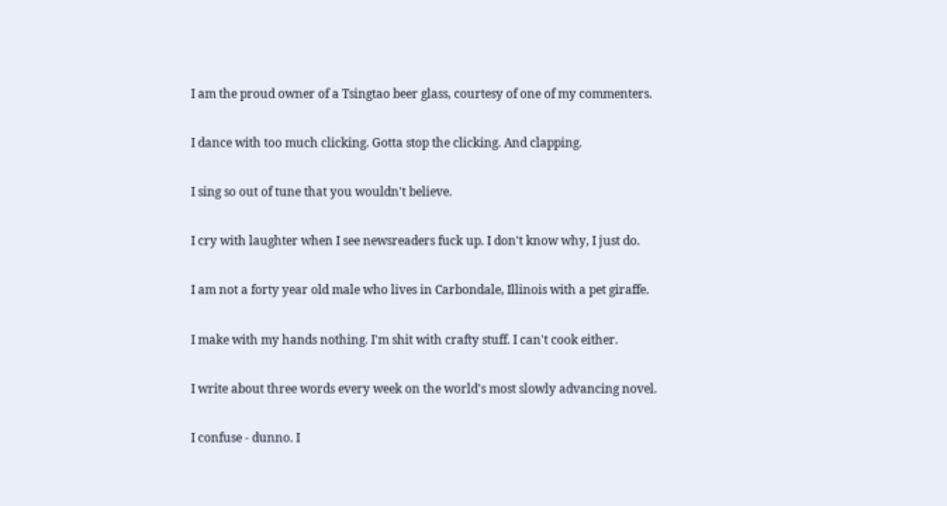I am the proud owner of a Tsingtao beer glass, courtesy of one of my commenters.

I dance with too much clicking. Gotta stop the clicking. And clapping.

I sing so out of tune that you wouldn't believe.

I cry with laughter when I see newsreaders fuck up. I don't know why, I just do.

I am not a forty year old male who lives in Carbondale, Illinois with a pet giraffe.

I make with my hands nothing. I'm shit with crafty stuff. I can't cook either.

I write about three words every week on the world's most slowly advancing novel.

I confuse - dunno. I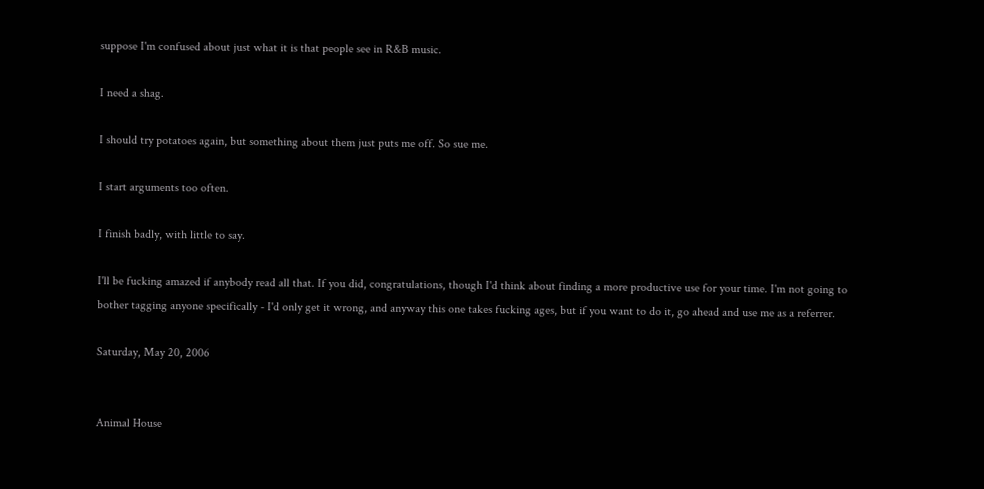suppose I'm confused about just what it is that people see in R&B music.

I need a shag.

I should try potatoes again, but something about them just puts me off. So sue me.

I start arguments too often.

I finish badly, with little to say.

I'll be fucking amazed if anybody read all that. If you did, congratulations, though I'd think about finding a more productive use for your time. I'm not going to bother tagging anyone specifically - I'd only get it wrong, and anyway this one takes fucking ages, but if you want to do it, go ahead and use me as a referrer.

Saturday, May 20, 2006


Animal House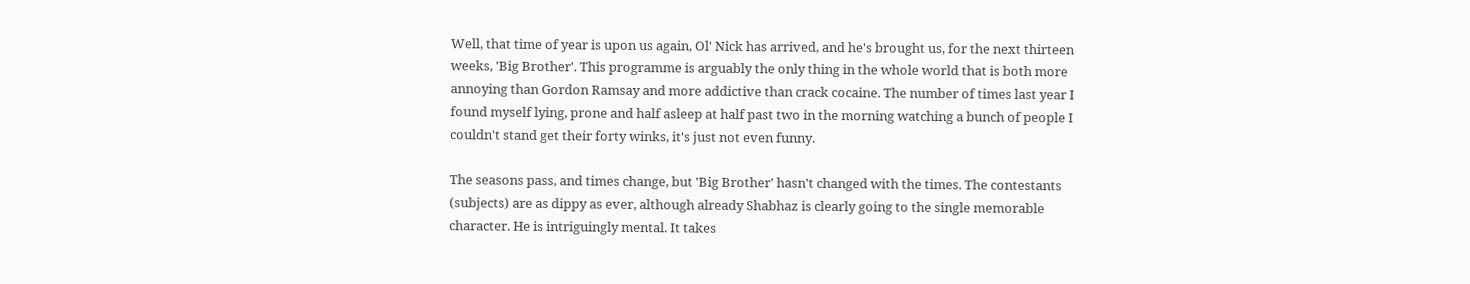Well, that time of year is upon us again, Ol' Nick has arrived, and he's brought us, for the next thirteen weeks, 'Big Brother'. This programme is arguably the only thing in the whole world that is both more annoying than Gordon Ramsay and more addictive than crack cocaine. The number of times last year I found myself lying, prone and half asleep at half past two in the morning watching a bunch of people I couldn't stand get their forty winks, it's just not even funny.

The seasons pass, and times change, but 'Big Brother' hasn't changed with the times. The contestants (subjects) are as dippy as ever, although already Shabhaz is clearly going to the single memorable character. He is intriguingly mental. It takes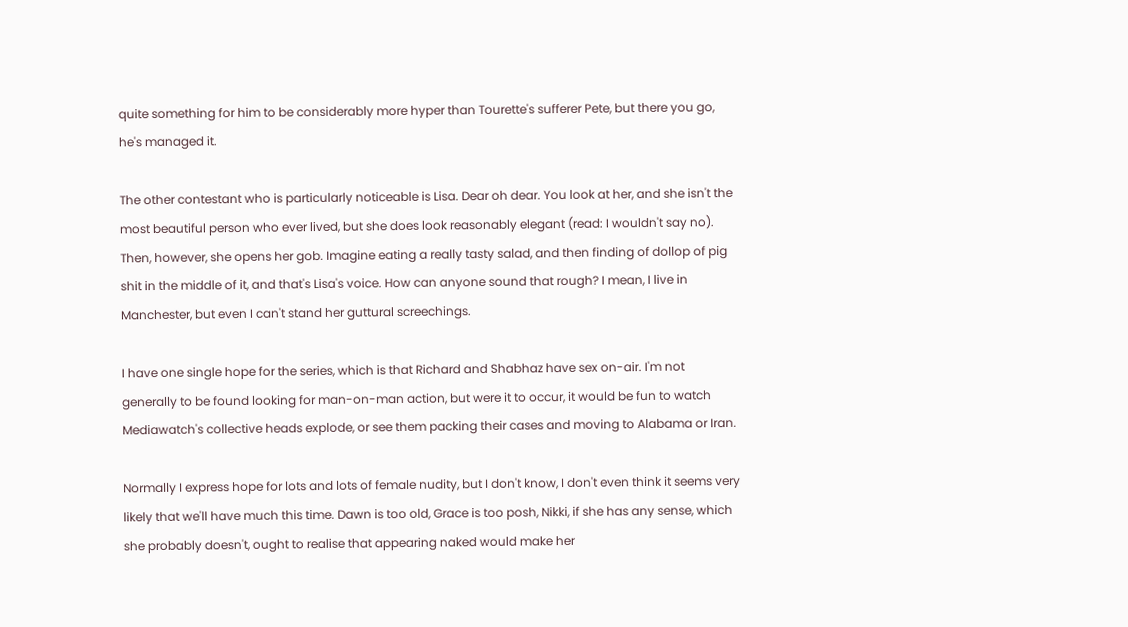quite something for him to be considerably more hyper than Tourette's sufferer Pete, but there you go, he's managed it.

The other contestant who is particularly noticeable is Lisa. Dear oh dear. You look at her, and she isn't the most beautiful person who ever lived, but she does look reasonably elegant (read: I wouldn't say no). Then, however, she opens her gob. Imagine eating a really tasty salad, and then finding of dollop of pig shit in the middle of it, and that's Lisa's voice. How can anyone sound that rough? I mean, I live in Manchester, but even I can't stand her guttural screechings.

I have one single hope for the series, which is that Richard and Shabhaz have sex on-air. I'm not generally to be found looking for man-on-man action, but were it to occur, it would be fun to watch Mediawatch's collective heads explode, or see them packing their cases and moving to Alabama or Iran.

Normally I express hope for lots and lots of female nudity, but I don't know, I don't even think it seems very likely that we'll have much this time. Dawn is too old, Grace is too posh, Nikki, if she has any sense, which she probably doesn't, ought to realise that appearing naked would make her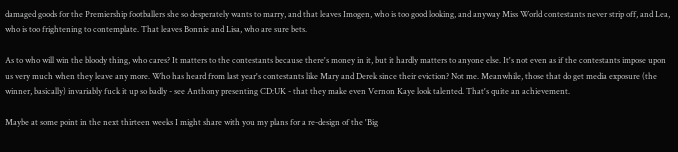damaged goods for the Premiership footballers she so desperately wants to marry, and that leaves Imogen, who is too good looking, and anyway Miss World contestants never strip off, and Lea, who is too frightening to contemplate. That leaves Bonnie and Lisa, who are sure bets.

As to who will win the bloody thing, who cares? It matters to the contestants because there's money in it, but it hardly matters to anyone else. It's not even as if the contestants impose upon us very much when they leave any more. Who has heard from last year's contestants like Mary and Derek since their eviction? Not me. Meanwhile, those that do get media exposure (the winner, basically) invariably fuck it up so badly - see Anthony presenting CD:UK - that they make even Vernon Kaye look talented. That's quite an achievement.

Maybe at some point in the next thirteen weeks I might share with you my plans for a re-design of the 'Big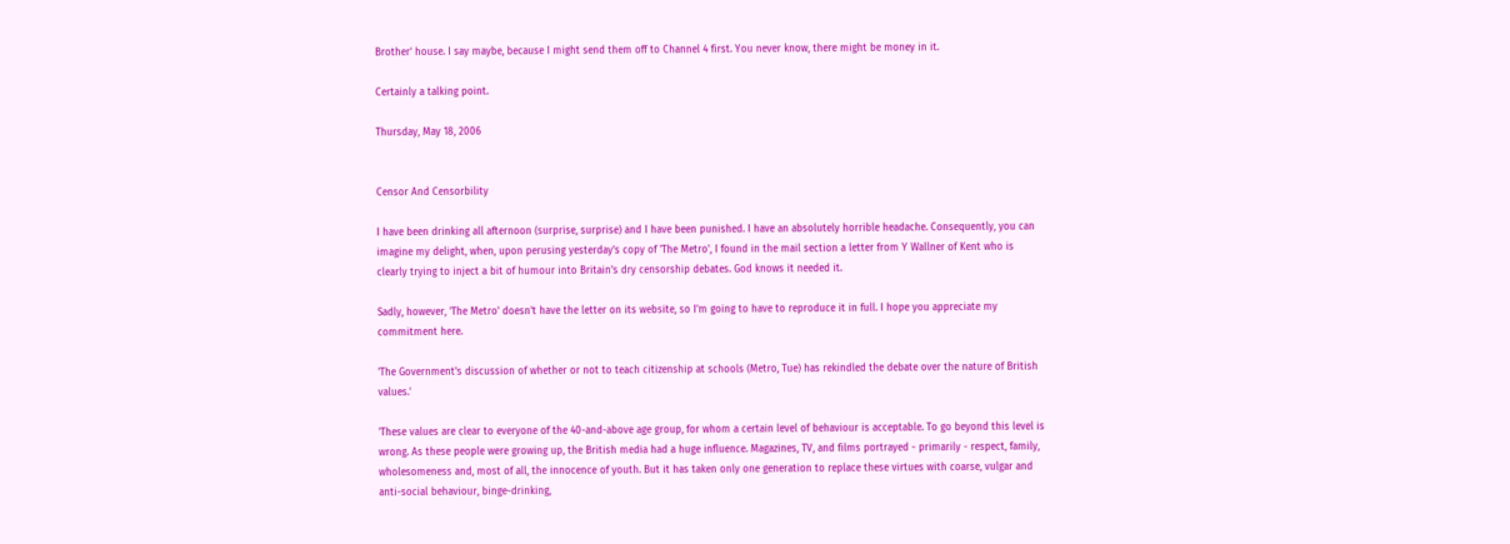Brother' house. I say maybe, because I might send them off to Channel 4 first. You never know, there might be money in it.

Certainly a talking point.

Thursday, May 18, 2006


Censor And Censorbility

I have been drinking all afternoon (surprise, surprise) and I have been punished. I have an absolutely horrible headache. Consequently, you can imagine my delight, when, upon perusing yesterday's copy of 'The Metro', I found in the mail section a letter from Y Wallner of Kent who is clearly trying to inject a bit of humour into Britain's dry censorship debates. God knows it needed it.

Sadly, however, 'The Metro' doesn't have the letter on its website, so I'm going to have to reproduce it in full. I hope you appreciate my commitment here.

'The Government's discussion of whether or not to teach citizenship at schools (Metro, Tue) has rekindled the debate over the nature of British values.'

'These values are clear to everyone of the 40-and-above age group, for whom a certain level of behaviour is acceptable. To go beyond this level is wrong. As these people were growing up, the British media had a huge influence. Magazines, TV, and films portrayed - primarily - respect, family, wholesomeness and, most of all, the innocence of youth. But it has taken only one generation to replace these virtues with coarse, vulgar and anti-social behaviour, binge-drinking,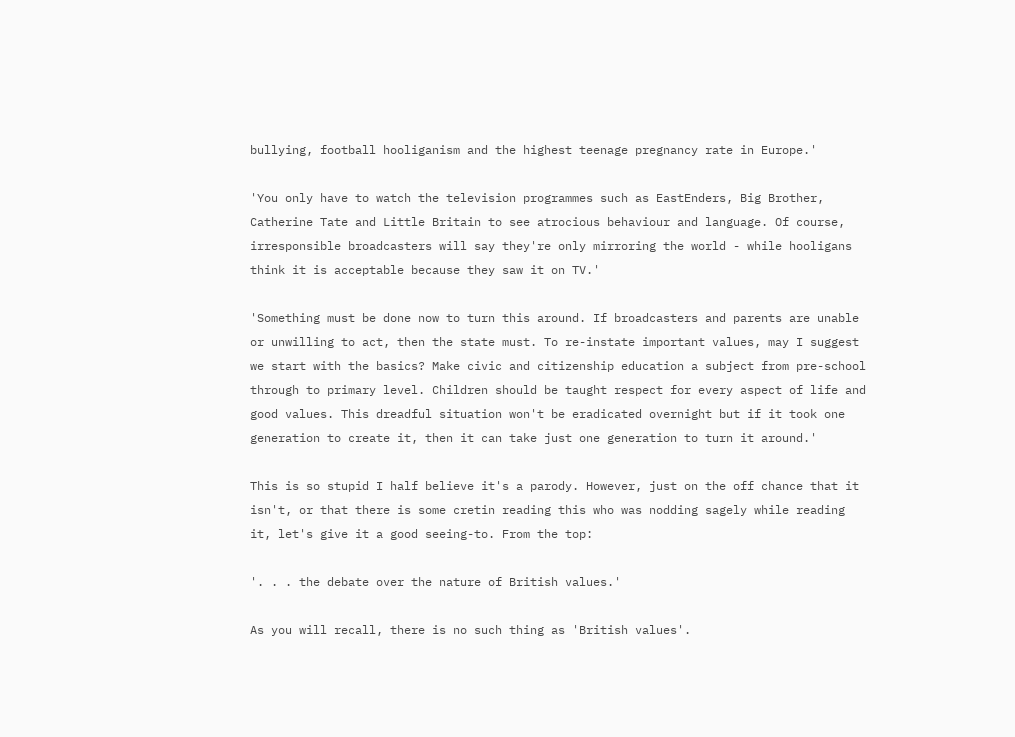bullying, football hooliganism and the highest teenage pregnancy rate in Europe.'

'You only have to watch the television programmes such as EastEnders, Big Brother, Catherine Tate and Little Britain to see atrocious behaviour and language. Of course, irresponsible broadcasters will say they're only mirroring the world - while hooligans think it is acceptable because they saw it on TV.'

'Something must be done now to turn this around. If broadcasters and parents are unable or unwilling to act, then the state must. To re-instate important values, may I suggest we start with the basics? Make civic and citizenship education a subject from pre-school through to primary level. Children should be taught respect for every aspect of life and good values. This dreadful situation won't be eradicated overnight but if it took one generation to create it, then it can take just one generation to turn it around.'

This is so stupid I half believe it's a parody. However, just on the off chance that it isn't, or that there is some cretin reading this who was nodding sagely while reading it, let's give it a good seeing-to. From the top:

'. . . the debate over the nature of British values.'

As you will recall, there is no such thing as 'British values'.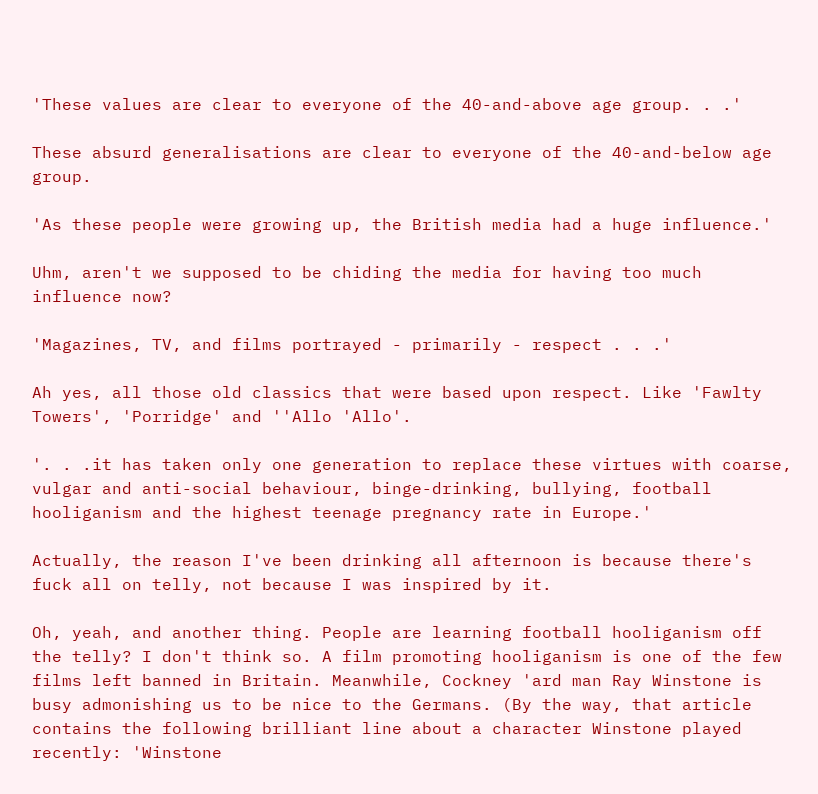'These values are clear to everyone of the 40-and-above age group. . .'

These absurd generalisations are clear to everyone of the 40-and-below age group.

'As these people were growing up, the British media had a huge influence.'

Uhm, aren't we supposed to be chiding the media for having too much influence now?

'Magazines, TV, and films portrayed - primarily - respect . . .'

Ah yes, all those old classics that were based upon respect. Like 'Fawlty Towers', 'Porridge' and ''Allo 'Allo'.

'. . .it has taken only one generation to replace these virtues with coarse, vulgar and anti-social behaviour, binge-drinking, bullying, football hooliganism and the highest teenage pregnancy rate in Europe.'

Actually, the reason I've been drinking all afternoon is because there's fuck all on telly, not because I was inspired by it.

Oh, yeah, and another thing. People are learning football hooliganism off the telly? I don't think so. A film promoting hooliganism is one of the few films left banned in Britain. Meanwhile, Cockney 'ard man Ray Winstone is busy admonishing us to be nice to the Germans. (By the way, that article contains the following brilliant line about a character Winstone played recently: 'Winstone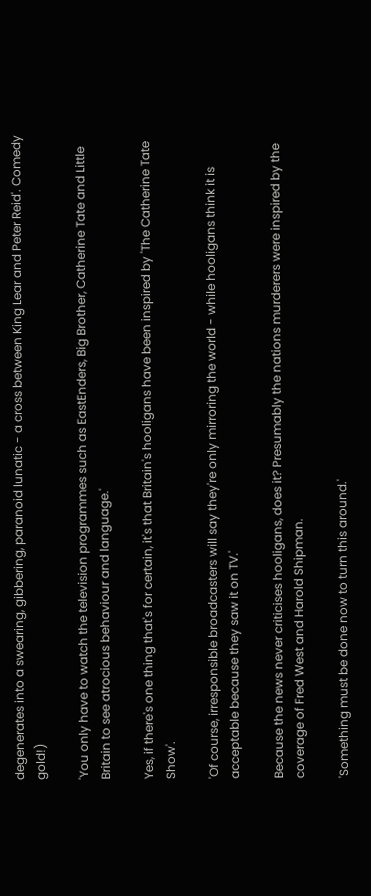degenerates into a swearing, gibbering, paranoid lunatic - a cross between King Lear and Peter Reid'. Comedy gold!)

'You only have to watch the television programmes such as EastEnders, Big Brother, Catherine Tate and Little Britain to see atrocious behaviour and language.'

Yes, if there's one thing that's for certain, it's that Britain's hooligans have been inspired by 'The Catherine Tate Show'.

'Of course, irresponsible broadcasters will say they're only mirroring the world - while hooligans think it is acceptable because they saw it on TV.'

Because the news never criticises hooligans, does it? Presumably the nations murderers were inspired by the coverage of Fred West and Harold Shipman.

'Something must be done now to turn this around.'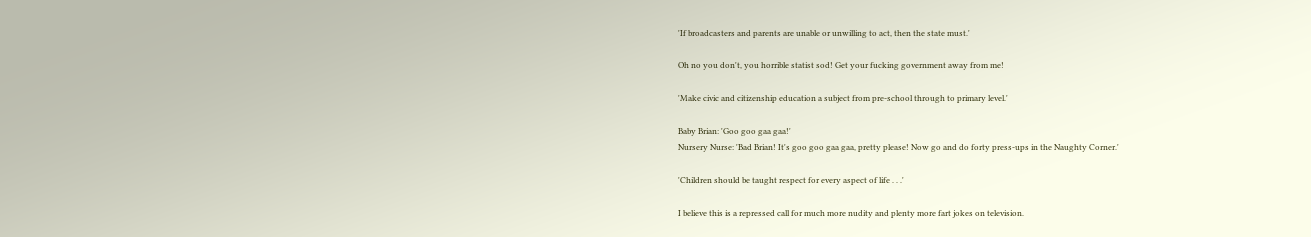'If broadcasters and parents are unable or unwilling to act, then the state must.'

Oh no you don't, you horrible statist sod! Get your fucking government away from me!

'Make civic and citizenship education a subject from pre-school through to primary level.'

Baby Brian: 'Goo goo gaa gaa!'
Nursery Nurse: 'Bad Brian! It's goo goo gaa gaa, pretty please! Now go and do forty press-ups in the Naughty Corner.'

'Children should be taught respect for every aspect of life . . .'

I believe this is a repressed call for much more nudity and plenty more fart jokes on television.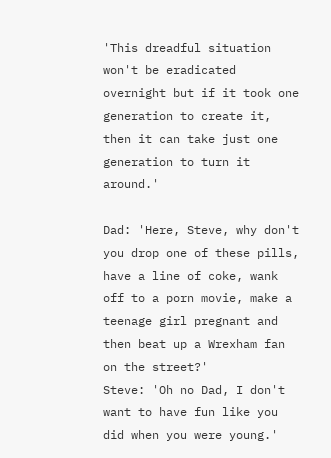'This dreadful situation won't be eradicated overnight but if it took one generation to create it, then it can take just one generation to turn it around.'

Dad: 'Here, Steve, why don't you drop one of these pills, have a line of coke, wank off to a porn movie, make a teenage girl pregnant and then beat up a Wrexham fan on the street?'
Steve: 'Oh no Dad, I don't want to have fun like you did when you were young.'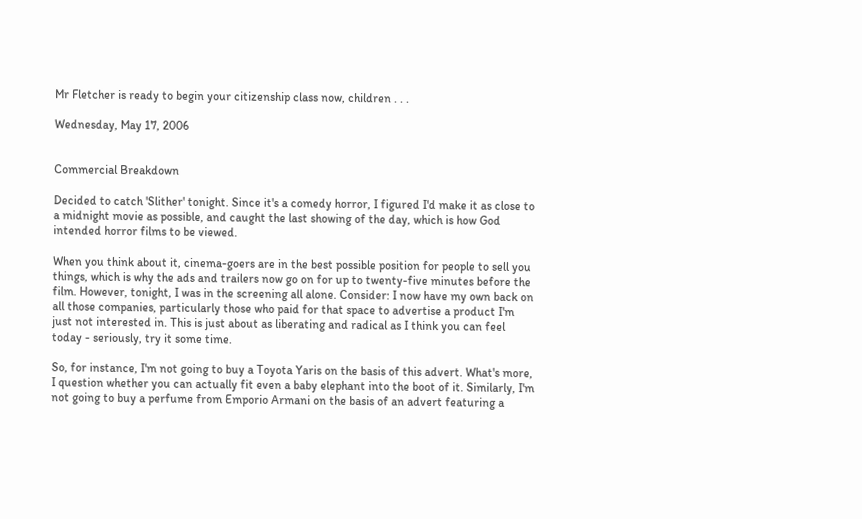Mr Fletcher is ready to begin your citizenship class now, children . . .

Wednesday, May 17, 2006


Commercial Breakdown

Decided to catch 'Slither' tonight. Since it's a comedy horror, I figured I'd make it as close to a midnight movie as possible, and caught the last showing of the day, which is how God intended horror films to be viewed.

When you think about it, cinema-goers are in the best possible position for people to sell you things, which is why the ads and trailers now go on for up to twenty-five minutes before the film. However, tonight, I was in the screening all alone. Consider: I now have my own back on all those companies, particularly those who paid for that space to advertise a product I'm just not interested in. This is just about as liberating and radical as I think you can feel today - seriously, try it some time.

So, for instance, I'm not going to buy a Toyota Yaris on the basis of this advert. What's more, I question whether you can actually fit even a baby elephant into the boot of it. Similarly, I'm not going to buy a perfume from Emporio Armani on the basis of an advert featuring a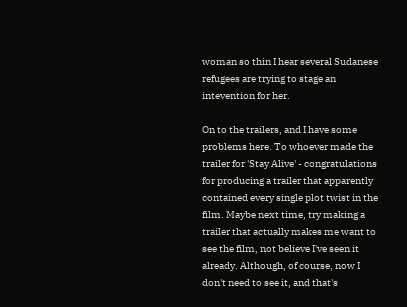woman so thin I hear several Sudanese refugees are trying to stage an intevention for her.

On to the trailers, and I have some problems here. To whoever made the trailer for 'Stay Alive' - congratulations for producing a trailer that apparently contained every single plot twist in the film. Maybe next time, try making a trailer that actually makes me want to see the film, not believe I've seen it already. Although, of course, now I don't need to see it, and that's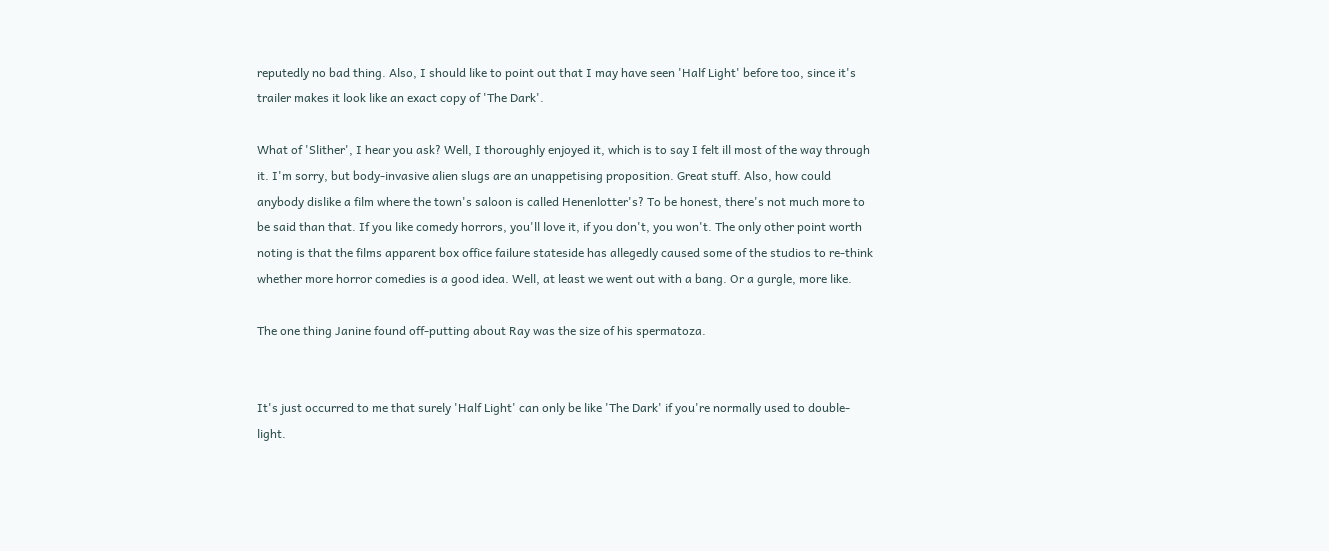reputedly no bad thing. Also, I should like to point out that I may have seen 'Half Light' before too, since it's trailer makes it look like an exact copy of 'The Dark'.

What of 'Slither', I hear you ask? Well, I thoroughly enjoyed it, which is to say I felt ill most of the way through it. I'm sorry, but body-invasive alien slugs are an unappetising proposition. Great stuff. Also, how could anybody dislike a film where the town's saloon is called Henenlotter's? To be honest, there's not much more to be said than that. If you like comedy horrors, you'll love it, if you don't, you won't. The only other point worth noting is that the films apparent box office failure stateside has allegedly caused some of the studios to re-think whether more horror comedies is a good idea. Well, at least we went out with a bang. Or a gurgle, more like.

The one thing Janine found off-putting about Ray was the size of his spermatoza.


It's just occurred to me that surely 'Half Light' can only be like 'The Dark' if you're normally used to double-light.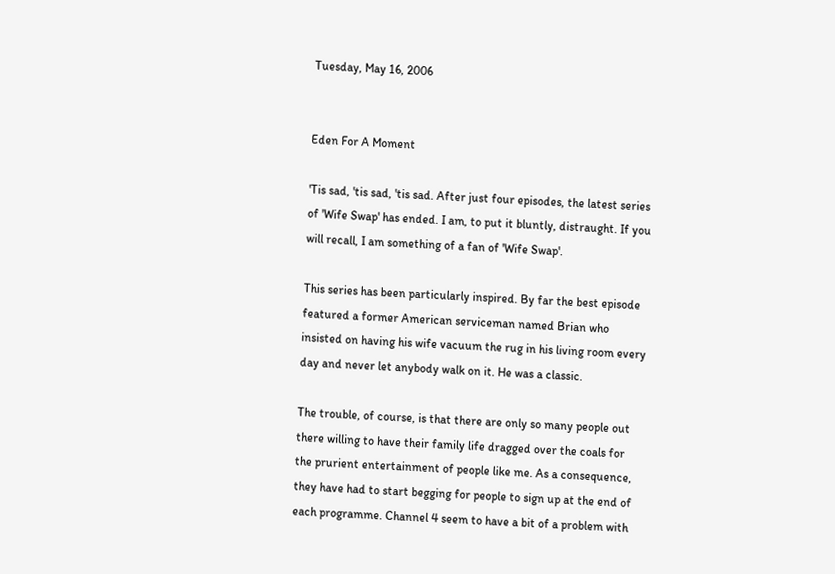Tuesday, May 16, 2006


Eden For A Moment

'Tis sad, 'tis sad, 'tis sad. After just four episodes, the latest series of 'Wife Swap' has ended. I am, to put it bluntly, distraught. If you will recall, I am something of a fan of 'Wife Swap'.

This series has been particularly inspired. By far the best episode featured a former American serviceman named Brian who insisted on having his wife vacuum the rug in his living room every day and never let anybody walk on it. He was a classic.

The trouble, of course, is that there are only so many people out there willing to have their family life dragged over the coals for the prurient entertainment of people like me. As a consequence, they have had to start begging for people to sign up at the end of each programme. Channel 4 seem to have a bit of a problem with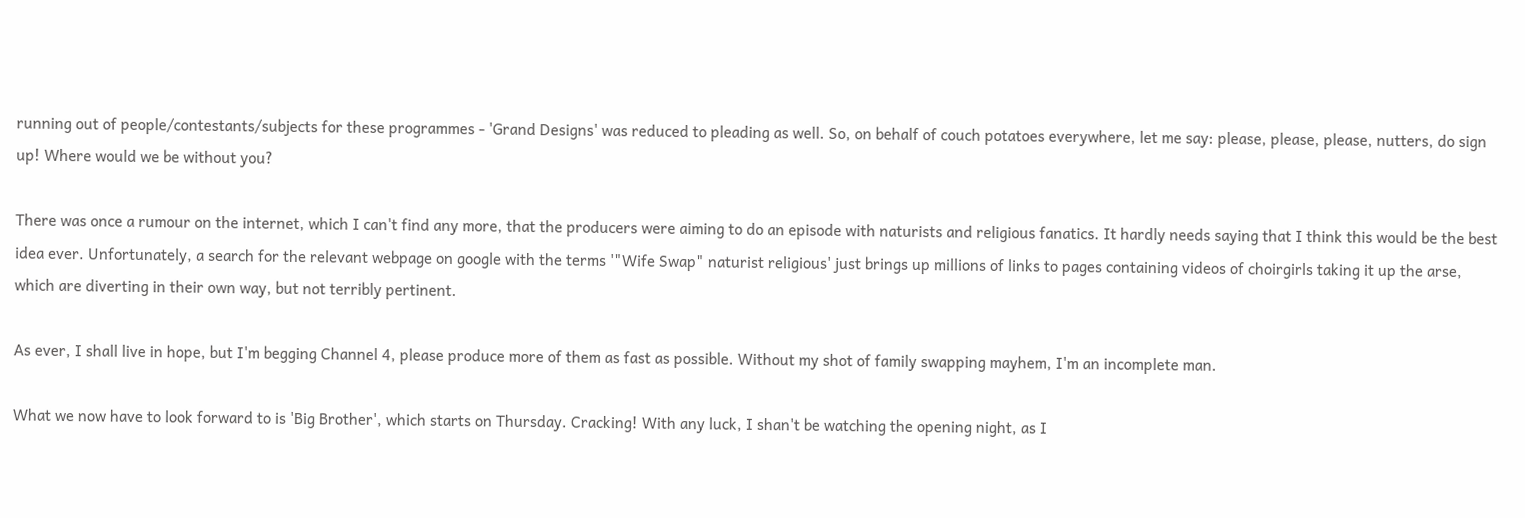running out of people/contestants/subjects for these programmes - 'Grand Designs' was reduced to pleading as well. So, on behalf of couch potatoes everywhere, let me say: please, please, please, nutters, do sign up! Where would we be without you?

There was once a rumour on the internet, which I can't find any more, that the producers were aiming to do an episode with naturists and religious fanatics. It hardly needs saying that I think this would be the best idea ever. Unfortunately, a search for the relevant webpage on google with the terms '"Wife Swap" naturist religious' just brings up millions of links to pages containing videos of choirgirls taking it up the arse, which are diverting in their own way, but not terribly pertinent.

As ever, I shall live in hope, but I'm begging Channel 4, please produce more of them as fast as possible. Without my shot of family swapping mayhem, I'm an incomplete man.

What we now have to look forward to is 'Big Brother', which starts on Thursday. Cracking! With any luck, I shan't be watching the opening night, as I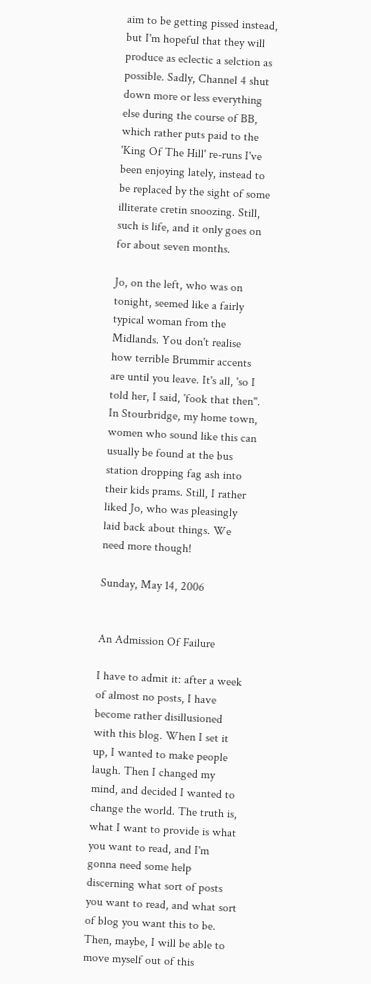aim to be getting pissed instead, but I'm hopeful that they will produce as eclectic a selction as possible. Sadly, Channel 4 shut down more or less everything else during the course of BB, which rather puts paid to the 'King Of The Hill' re-runs I've been enjoying lately, instead to be replaced by the sight of some illiterate cretin snoozing. Still, such is life, and it only goes on for about seven months.

Jo, on the left, who was on tonight, seemed like a fairly typical woman from the Midlands. You don't realise how terrible Brummir accents are until you leave. It's all, 'so I told her, I said, 'fook that then''. In Stourbridge, my home town, women who sound like this can usually be found at the bus station dropping fag ash into their kids prams. Still, I rather liked Jo, who was pleasingly laid back about things. We need more though!

Sunday, May 14, 2006


An Admission Of Failure

I have to admit it: after a week of almost no posts, I have become rather disillusioned with this blog. When I set it up, I wanted to make people laugh. Then I changed my mind, and decided I wanted to change the world. The truth is, what I want to provide is what you want to read, and I'm gonna need some help discerning what sort of posts you want to read, and what sort of blog you want this to be. Then, maybe, I will be able to move myself out of this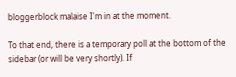bloggerblock malaise I'm in at the moment.

To that end, there is a temporary poll at the bottom of the sidebar (or will be very shortly). If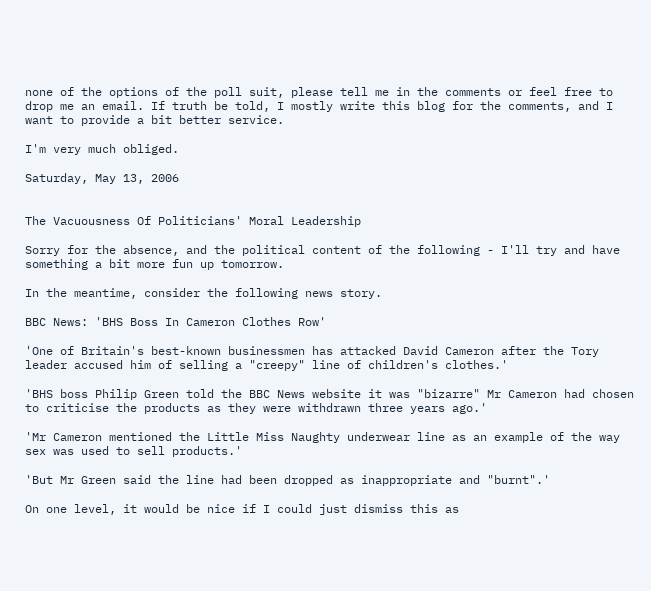none of the options of the poll suit, please tell me in the comments or feel free to drop me an email. If truth be told, I mostly write this blog for the comments, and I want to provide a bit better service.

I'm very much obliged.

Saturday, May 13, 2006


The Vacuousness Of Politicians' Moral Leadership

Sorry for the absence, and the political content of the following - I'll try and have something a bit more fun up tomorrow.

In the meantime, consider the following news story.

BBC News: 'BHS Boss In Cameron Clothes Row'

'One of Britain's best-known businessmen has attacked David Cameron after the Tory leader accused him of selling a "creepy" line of children's clothes.'

'BHS boss Philip Green told the BBC News website it was "bizarre" Mr Cameron had chosen to criticise the products as they were withdrawn three years ago.'

'Mr Cameron mentioned the Little Miss Naughty underwear line as an example of the way sex was used to sell products.'

'But Mr Green said the line had been dropped as inappropriate and "burnt".'

On one level, it would be nice if I could just dismiss this as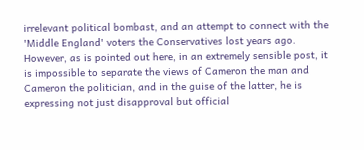irrelevant political bombast, and an attempt to connect with the 'Middle England' voters the Conservatives lost years ago. However, as is pointed out here, in an extremely sensible post, it is impossible to separate the views of Cameron the man and Cameron the politician, and in the guise of the latter, he is expressing not just disapproval but official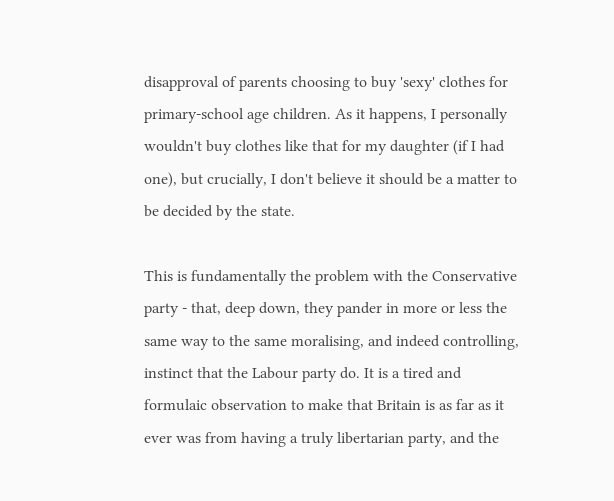disapproval of parents choosing to buy 'sexy' clothes for primary-school age children. As it happens, I personally wouldn't buy clothes like that for my daughter (if I had one), but crucially, I don't believe it should be a matter to be decided by the state.

This is fundamentally the problem with the Conservative party - that, deep down, they pander in more or less the same way to the same moralising, and indeed controlling, instinct that the Labour party do. It is a tired and formulaic observation to make that Britain is as far as it ever was from having a truly libertarian party, and the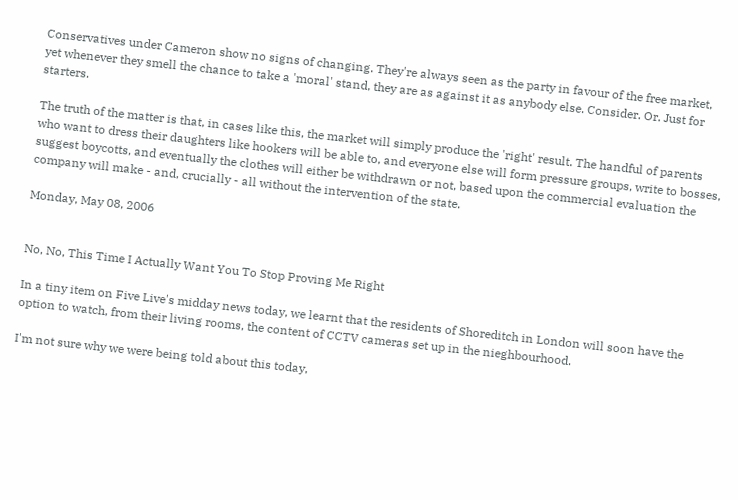Conservatives under Cameron show no signs of changing. They're always seen as the party in favour of the free market, yet whenever they smell the chance to take a 'moral' stand, they are as against it as anybody else. Consider. Or. Just for starters.

The truth of the matter is that, in cases like this, the market will simply produce the 'right' result. The handful of parents who want to dress their daughters like hookers will be able to, and everyone else will form pressure groups, write to bosses, suggest boycotts, and eventually the clothes will either be withdrawn or not, based upon the commercial evaluation the company will make - and, crucially - all without the intervention of the state.

Monday, May 08, 2006


No, No, This Time I Actually Want You To Stop Proving Me Right

In a tiny item on Five Live's midday news today, we learnt that the residents of Shoreditch in London will soon have the option to watch, from their living rooms, the content of CCTV cameras set up in the nieghbourhood.

I'm not sure why we were being told about this today,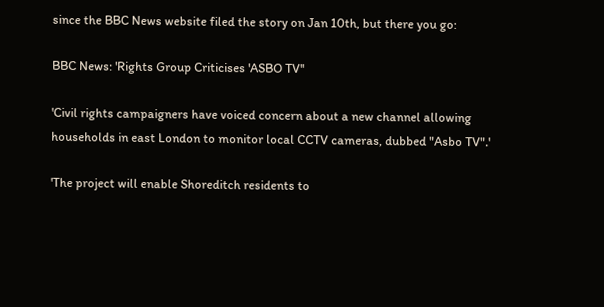since the BBC News website filed the story on Jan 10th, but there you go:

BBC News: 'Rights Group Criticises 'ASBO TV''

'Civil rights campaigners have voiced concern about a new channel allowing households in east London to monitor local CCTV cameras, dubbed "Asbo TV".'

'The project will enable Shoreditch residents to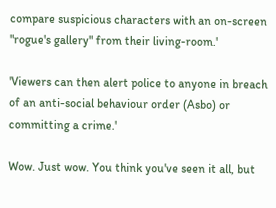compare suspicious characters with an on-screen "rogue's gallery" from their living-room.'

'Viewers can then alert police to anyone in breach of an anti-social behaviour order (Asbo) or committing a crime.'

Wow. Just wow. You think you've seen it all, but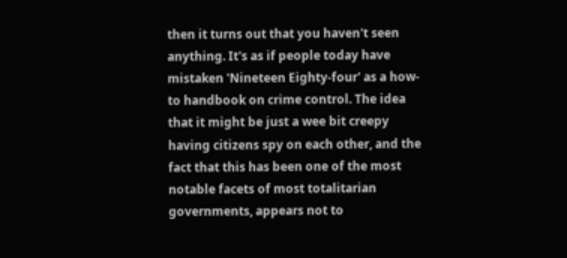then it turns out that you haven't seen anything. It's as if people today have mistaken 'Nineteen Eighty-four' as a how-to handbook on crime control. The idea that it might be just a wee bit creepy having citizens spy on each other, and the fact that this has been one of the most notable facets of most totalitarian governments, appears not to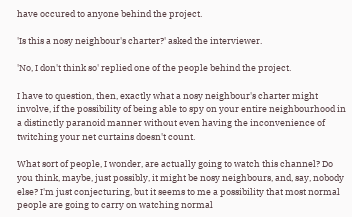have occured to anyone behind the project.

'Is this a nosy neighbour's charter?' asked the interviewer.

'No, I don't think so' replied one of the people behind the project.

I have to question, then, exactly what a nosy neighbour's charter might involve, if the possibility of being able to spy on your entire neighbourhood in a distinctly paranoid manner without even having the inconvenience of twitching your net curtains doesn't count.

What sort of people, I wonder, are actually going to watch this channel? Do you think, maybe, just possibly, it might be nosy neighbours, and, say, nobody else? I'm just conjecturing, but it seems to me a possibility that most normal people are going to carry on watching normal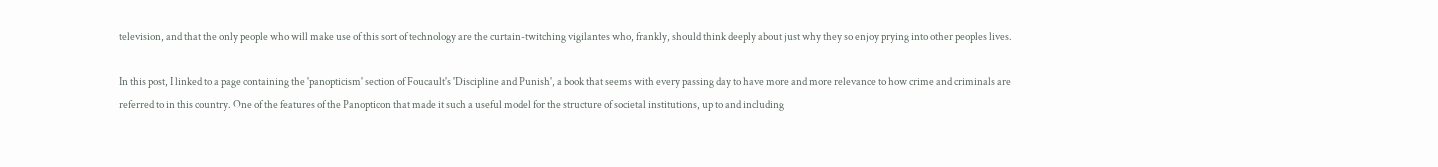television, and that the only people who will make use of this sort of technology are the curtain-twitching vigilantes who, frankly, should think deeply about just why they so enjoy prying into other peoples lives.

In this post, I linked to a page containing the 'panopticism' section of Foucault's 'Discipline and Punish', a book that seems with every passing day to have more and more relevance to how crime and criminals are referred to in this country. One of the features of the Panopticon that made it such a useful model for the structure of societal institutions, up to and including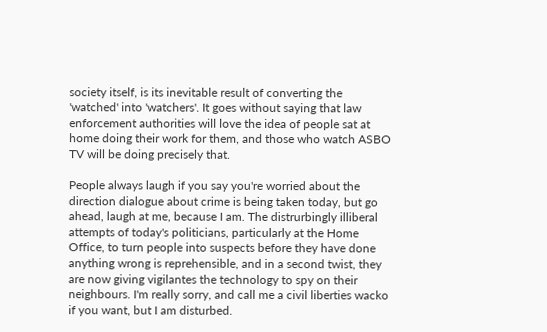society itself, is its inevitable result of converting the 'watched' into 'watchers'. It goes without saying that law enforcement authorities will love the idea of people sat at home doing their work for them, and those who watch ASBO TV will be doing precisely that.

People always laugh if you say you're worried about the direction dialogue about crime is being taken today, but go ahead, laugh at me, because I am. The distrurbingly illiberal attempts of today's politicians, particularly at the Home Office, to turn people into suspects before they have done anything wrong is reprehensible, and in a second twist, they are now giving vigilantes the technology to spy on their neighbours. I'm really sorry, and call me a civil liberties wacko if you want, but I am disturbed.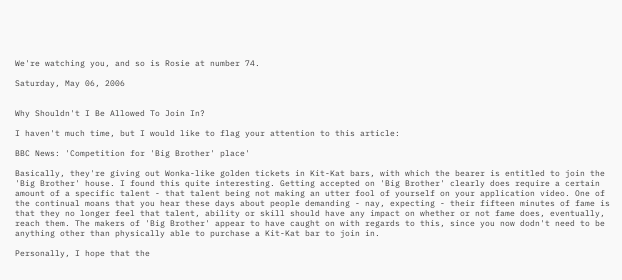We're watching you, and so is Rosie at number 74.

Saturday, May 06, 2006


Why Shouldn't I Be Allowed To Join In?

I haven't much time, but I would like to flag your attention to this article:

BBC News: 'Competition for 'Big Brother' place'

Basically, they're giving out Wonka-like golden tickets in Kit-Kat bars, with which the bearer is entitled to join the 'Big Brother' house. I found this quite interesting. Getting accepted on 'Big Brother' clearly does require a certain amount of a specific talent - that talent being not making an utter fool of yourself on your application video. One of the continual moans that you hear these days about people demanding - nay, expecting - their fifteen minutes of fame is that they no longer feel that talent, ability or skill should have any impact on whether or not fame does, eventually, reach them. The makers of 'Big Brother' appear to have caught on with regards to this, since you now dodn't need to be anything other than physically able to purchase a Kit-Kat bar to join in.

Personally, I hope that the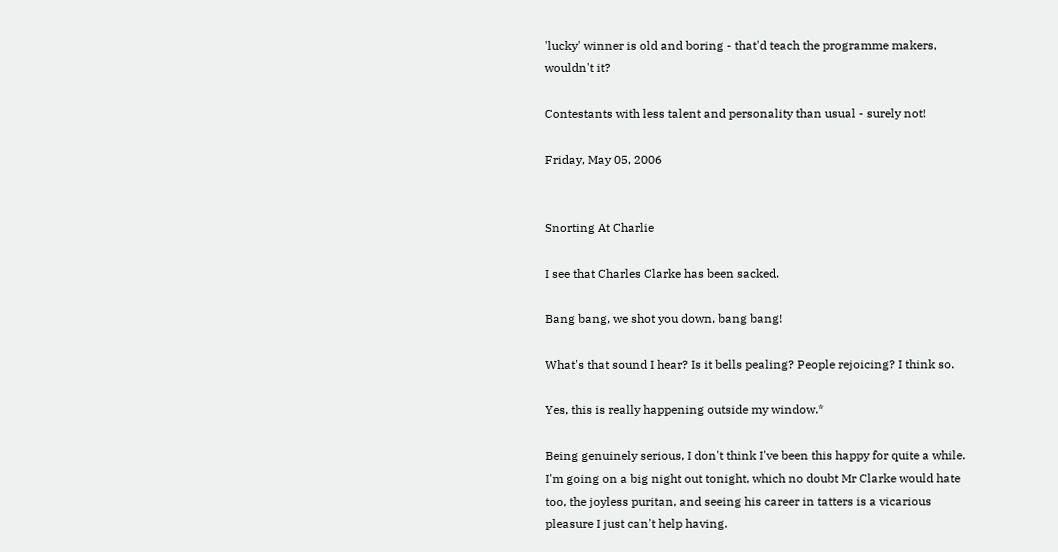'lucky' winner is old and boring - that'd teach the programme makers, wouldn't it?

Contestants with less talent and personality than usual - surely not!

Friday, May 05, 2006


Snorting At Charlie

I see that Charles Clarke has been sacked.

Bang bang, we shot you down, bang bang!

What's that sound I hear? Is it bells pealing? People rejoicing? I think so.

Yes, this is really happening outside my window.*

Being genuinely serious, I don't think I've been this happy for quite a while. I'm going on a big night out tonight, which no doubt Mr Clarke would hate too, the joyless puritan, and seeing his career in tatters is a vicarious pleasure I just can't help having.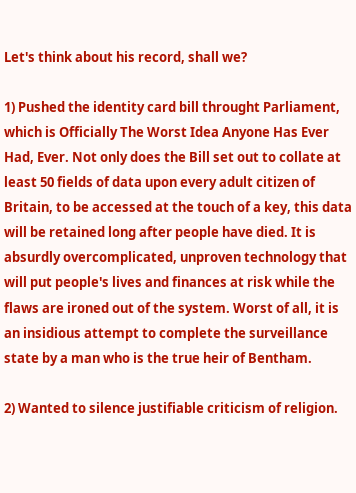Let's think about his record, shall we?

1) Pushed the identity card bill throught Parliament, which is Officially The Worst Idea Anyone Has Ever Had, Ever. Not only does the Bill set out to collate at least 50 fields of data upon every adult citizen of Britain, to be accessed at the touch of a key, this data will be retained long after people have died. It is absurdly overcomplicated, unproven technology that will put people's lives and finances at risk while the flaws are ironed out of the system. Worst of all, it is an insidious attempt to complete the surveillance state by a man who is the true heir of Bentham.

2) Wanted to silence justifiable criticism of religion.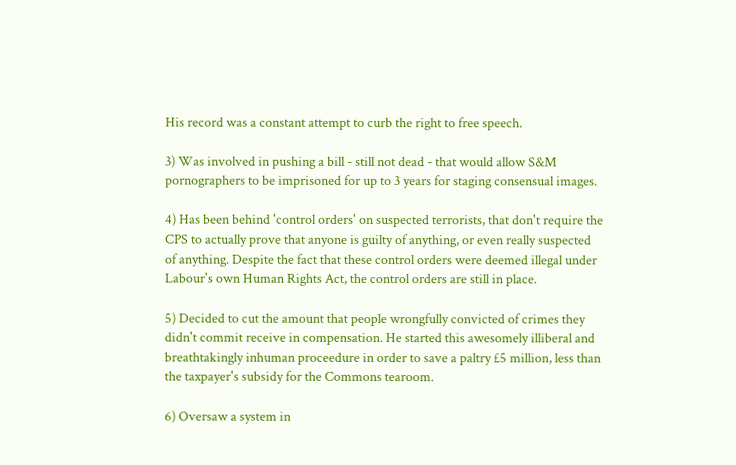His record was a constant attempt to curb the right to free speech.

3) Was involved in pushing a bill - still not dead - that would allow S&M pornographers to be imprisoned for up to 3 years for staging consensual images.

4) Has been behind 'control orders' on suspected terrorists, that don't require the CPS to actually prove that anyone is guilty of anything, or even really suspected of anything. Despite the fact that these control orders were deemed illegal under Labour's own Human Rights Act, the control orders are still in place.

5) Decided to cut the amount that people wrongfully convicted of crimes they didn't commit receive in compensation. He started this awesomely illiberal and breathtakingly inhuman proceedure in order to save a paltry £5 million, less than the taxpayer's subsidy for the Commons tearoom.

6) Oversaw a system in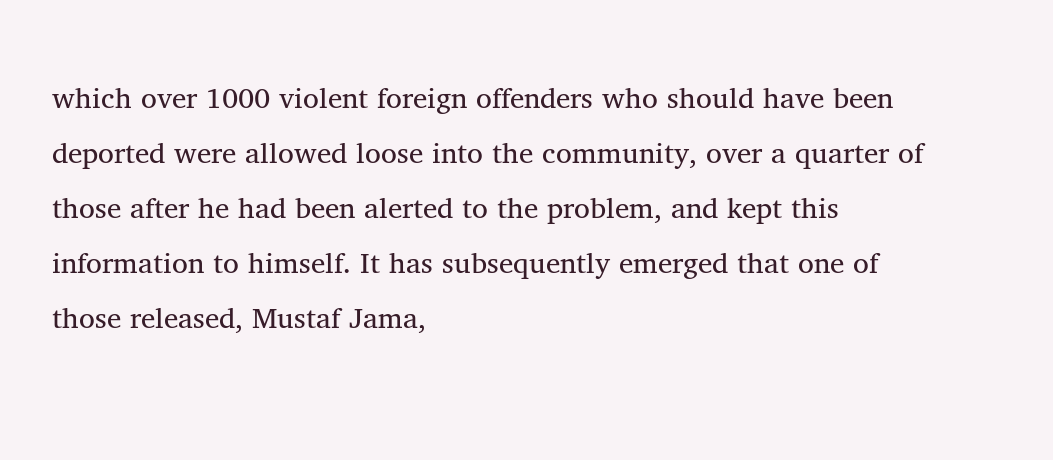which over 1000 violent foreign offenders who should have been deported were allowed loose into the community, over a quarter of those after he had been alerted to the problem, and kept this information to himself. It has subsequently emerged that one of those released, Mustaf Jama,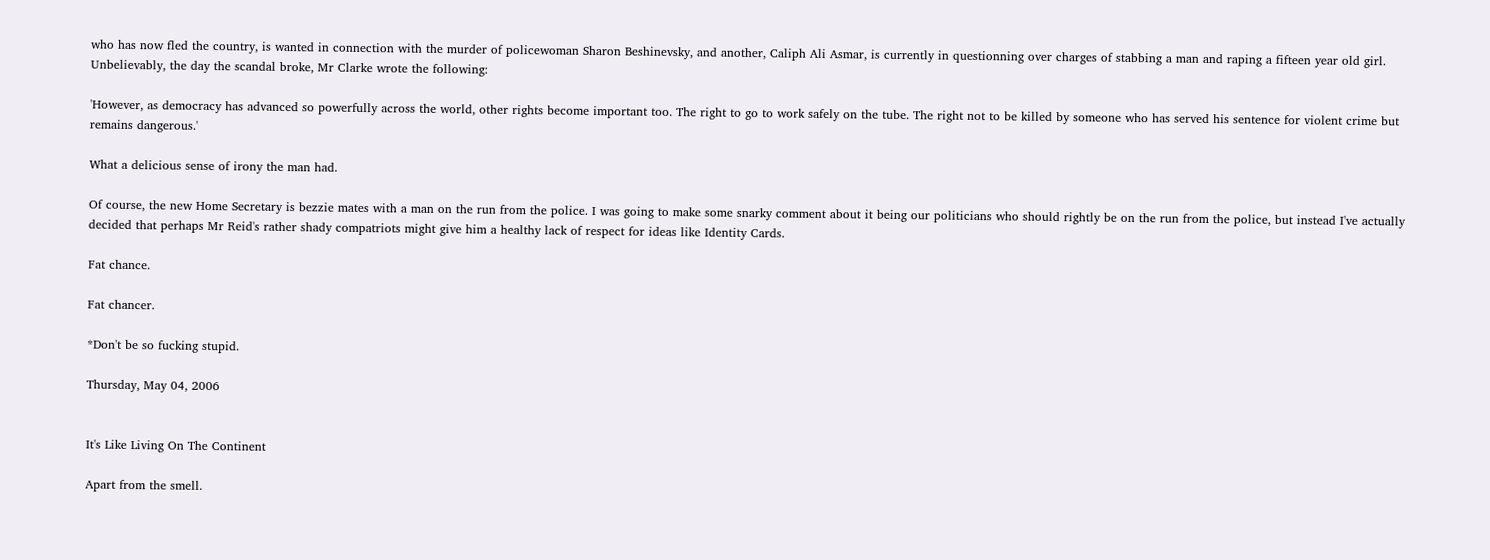who has now fled the country, is wanted in connection with the murder of policewoman Sharon Beshinevsky, and another, Caliph Ali Asmar, is currently in questionning over charges of stabbing a man and raping a fifteen year old girl. Unbelievably, the day the scandal broke, Mr Clarke wrote the following:

'However, as democracy has advanced so powerfully across the world, other rights become important too. The right to go to work safely on the tube. The right not to be killed by someone who has served his sentence for violent crime but remains dangerous.'

What a delicious sense of irony the man had.

Of course, the new Home Secretary is bezzie mates with a man on the run from the police. I was going to make some snarky comment about it being our politicians who should rightly be on the run from the police, but instead I've actually decided that perhaps Mr Reid's rather shady compatriots might give him a healthy lack of respect for ideas like Identity Cards.

Fat chance.

Fat chancer.

*Don't be so fucking stupid.

Thursday, May 04, 2006


It's Like Living On The Continent

Apart from the smell.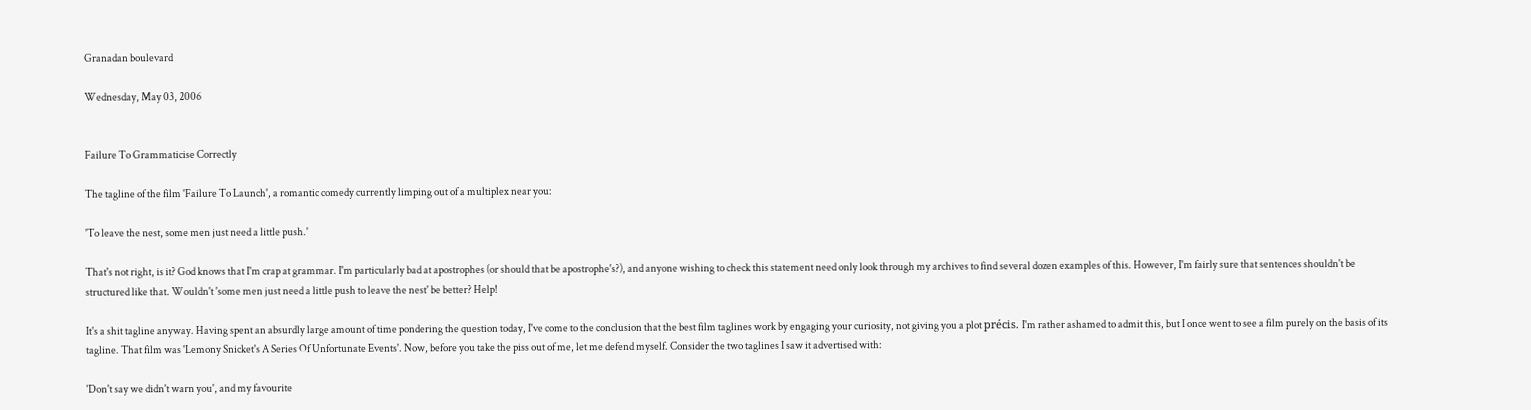Granadan boulevard

Wednesday, May 03, 2006


Failure To Grammaticise Correctly

The tagline of the film 'Failure To Launch', a romantic comedy currently limping out of a multiplex near you:

'To leave the nest, some men just need a little push.'

That's not right, is it? God knows that I'm crap at grammar. I'm particularly bad at apostrophes (or should that be apostrophe's?), and anyone wishing to check this statement need only look through my archives to find several dozen examples of this. However, I'm fairly sure that sentences shouldn't be structured like that. Wouldn't 'some men just need a little push to leave the nest' be better? Help!

It's a shit tagline anyway. Having spent an absurdly large amount of time pondering the question today, I've come to the conclusion that the best film taglines work by engaging your curiosity, not giving you a plot précis. I'm rather ashamed to admit this, but I once went to see a film purely on the basis of its tagline. That film was 'Lemony Snicket's A Series Of Unfortunate Events'. Now, before you take the piss out of me, let me defend myself. Consider the two taglines I saw it advertised with:

'Don't say we didn't warn you', and my favourite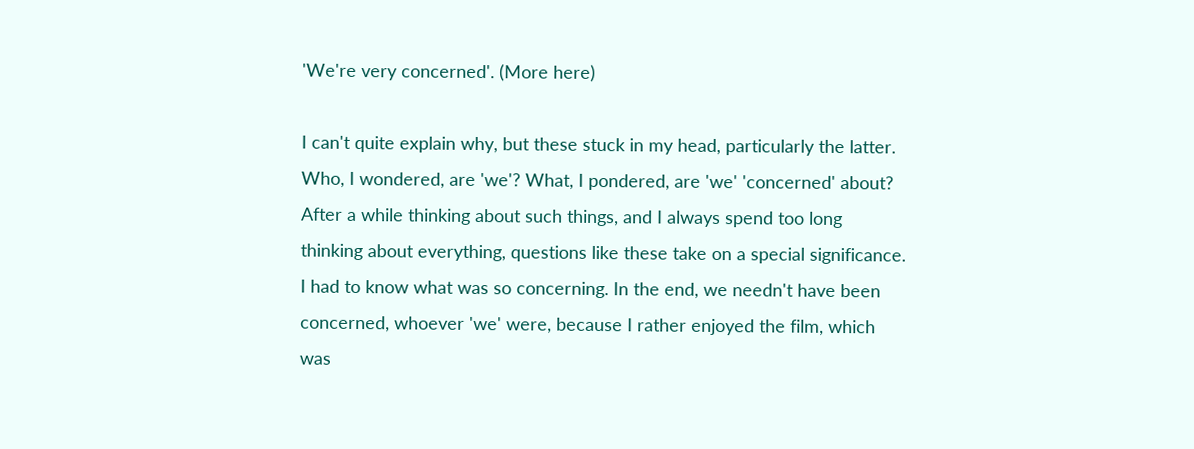'We're very concerned'. (More here)

I can't quite explain why, but these stuck in my head, particularly the latter. Who, I wondered, are 'we'? What, I pondered, are 'we' 'concerned' about? After a while thinking about such things, and I always spend too long thinking about everything, questions like these take on a special significance. I had to know what was so concerning. In the end, we needn't have been concerned, whoever 'we' were, because I rather enjoyed the film, which was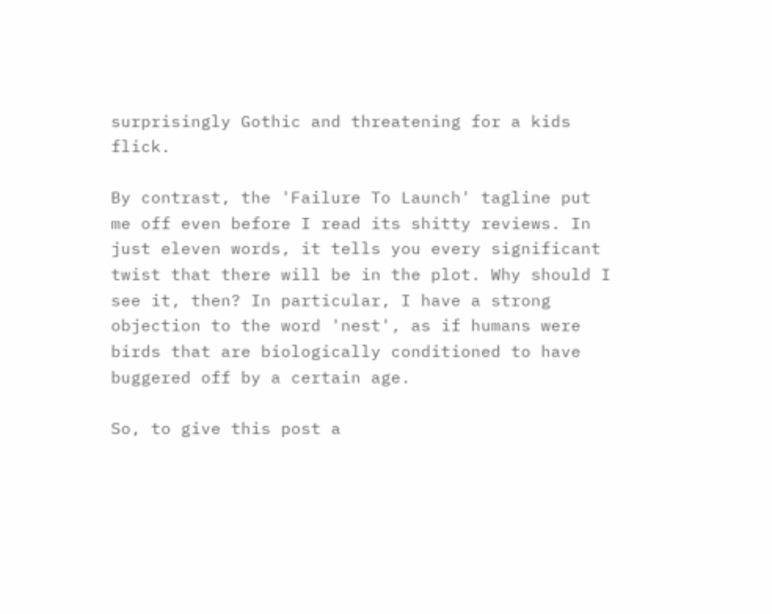surprisingly Gothic and threatening for a kids flick.

By contrast, the 'Failure To Launch' tagline put me off even before I read its shitty reviews. In just eleven words, it tells you every significant twist that there will be in the plot. Why should I see it, then? In particular, I have a strong objection to the word 'nest', as if humans were birds that are biologically conditioned to have buggered off by a certain age.

So, to give this post a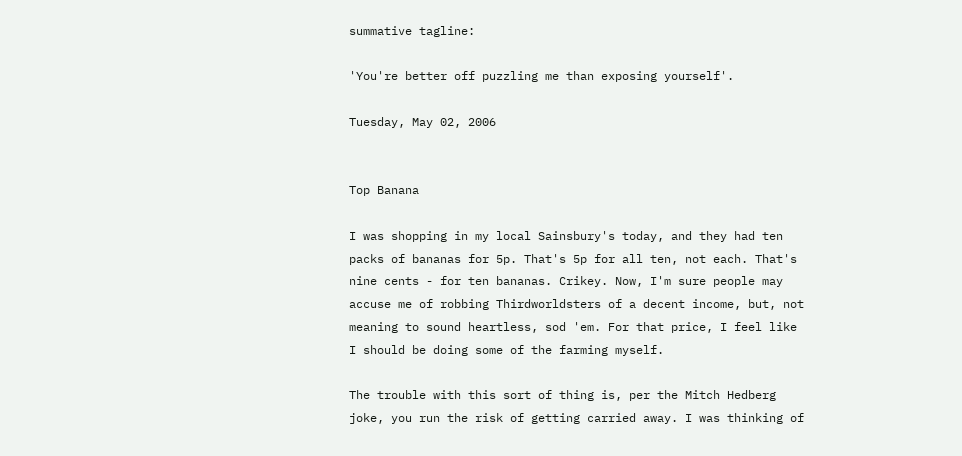summative tagline:

'You're better off puzzling me than exposing yourself'.

Tuesday, May 02, 2006


Top Banana

I was shopping in my local Sainsbury's today, and they had ten packs of bananas for 5p. That's 5p for all ten, not each. That's nine cents - for ten bananas. Crikey. Now, I'm sure people may accuse me of robbing Thirdworldsters of a decent income, but, not meaning to sound heartless, sod 'em. For that price, I feel like I should be doing some of the farming myself.

The trouble with this sort of thing is, per the Mitch Hedberg joke, you run the risk of getting carried away. I was thinking of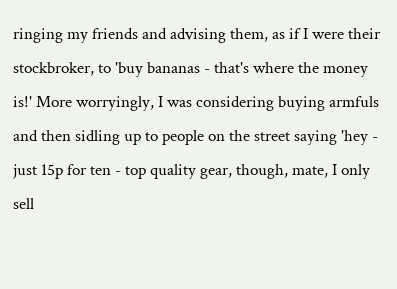ringing my friends and advising them, as if I were their stockbroker, to 'buy bananas - that's where the money is!' More worryingly, I was considering buying armfuls and then sidling up to people on the street saying 'hey - just 15p for ten - top quality gear, though, mate, I only sell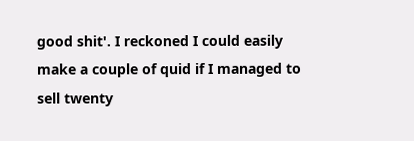good shit'. I reckoned I could easily make a couple of quid if I managed to sell twenty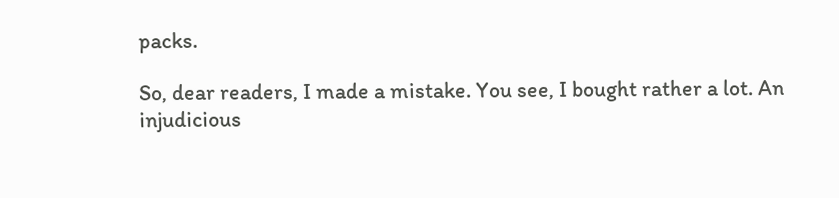packs.

So, dear readers, I made a mistake. You see, I bought rather a lot. An injudicious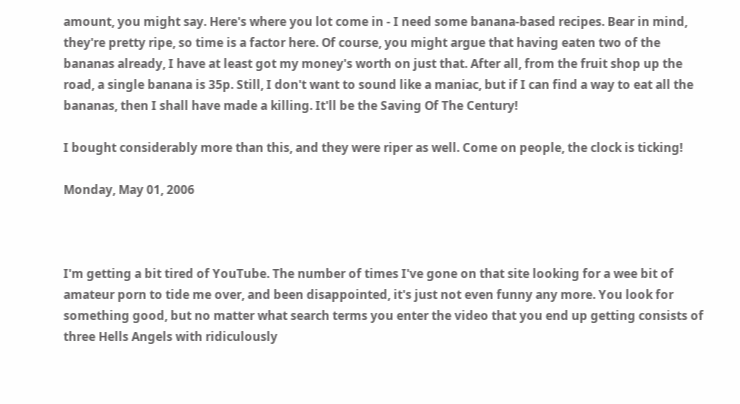amount, you might say. Here's where you lot come in - I need some banana-based recipes. Bear in mind, they're pretty ripe, so time is a factor here. Of course, you might argue that having eaten two of the bananas already, I have at least got my money's worth on just that. After all, from the fruit shop up the road, a single banana is 35p. Still, I don't want to sound like a maniac, but if I can find a way to eat all the bananas, then I shall have made a killing. It'll be the Saving Of The Century!

I bought considerably more than this, and they were riper as well. Come on people, the clock is ticking!

Monday, May 01, 2006



I'm getting a bit tired of YouTube. The number of times I've gone on that site looking for a wee bit of amateur porn to tide me over, and been disappointed, it's just not even funny any more. You look for something good, but no matter what search terms you enter the video that you end up getting consists of three Hells Angels with ridiculously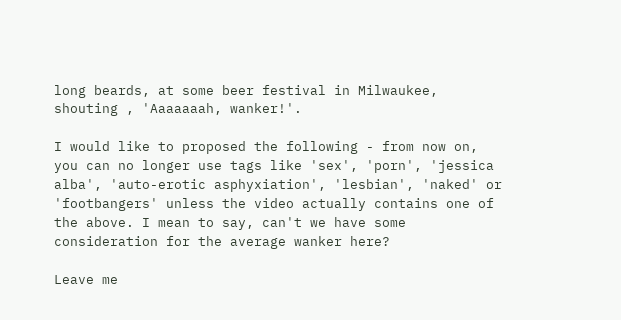long beards, at some beer festival in Milwaukee, shouting , 'Aaaaaaah, wanker!'.

I would like to proposed the following - from now on, you can no longer use tags like 'sex', 'porn', 'jessica alba', 'auto-erotic asphyxiation', 'lesbian', 'naked' or 'footbangers' unless the video actually contains one of the above. I mean to say, can't we have some consideration for the average wanker here?

Leave me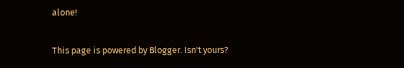alone!

This page is powered by Blogger. Isn't yours?